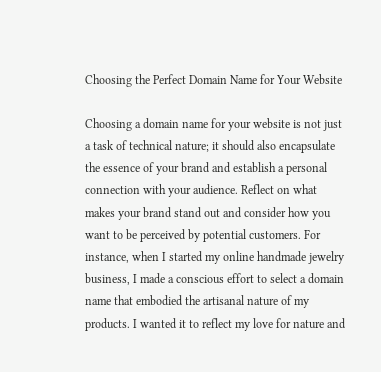Choosing the Perfect Domain Name for Your Website

Choosing a domain name for your website is not just a task of technical nature; it should also encapsulate the essence of your brand and establish a personal connection with your audience. Reflect on what makes your brand stand out and consider how you want to be perceived by potential customers. For instance, when I started my online handmade jewelry business, I made a conscious effort to select a domain name that embodied the artisanal nature of my products. I wanted it to reflect my love for nature and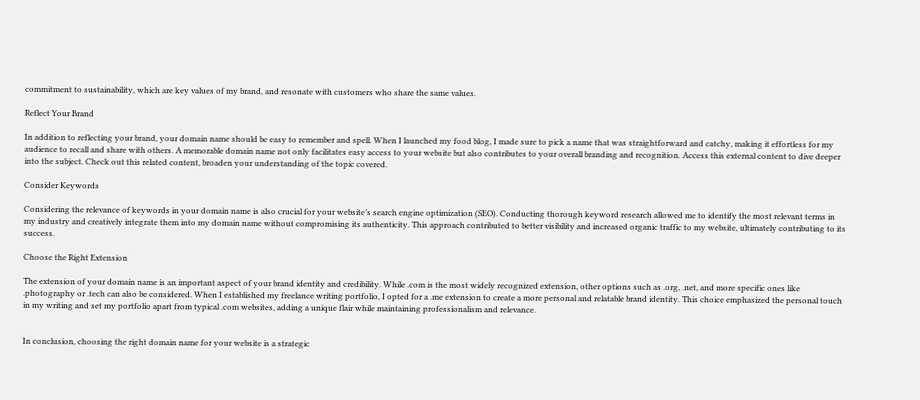commitment to sustainability, which are key values of my brand, and resonate with customers who share the same values.

Reflect Your Brand

In addition to reflecting your brand, your domain name should be easy to remember and spell. When I launched my food blog, I made sure to pick a name that was straightforward and catchy, making it effortless for my audience to recall and share with others. A memorable domain name not only facilitates easy access to your website but also contributes to your overall branding and recognition. Access this external content to dive deeper into the subject. Check out this related content, broaden your understanding of the topic covered.

Consider Keywords

Considering the relevance of keywords in your domain name is also crucial for your website’s search engine optimization (SEO). Conducting thorough keyword research allowed me to identify the most relevant terms in my industry and creatively integrate them into my domain name without compromising its authenticity. This approach contributed to better visibility and increased organic traffic to my website, ultimately contributing to its success.

Choose the Right Extension

The extension of your domain name is an important aspect of your brand identity and credibility. While .com is the most widely recognized extension, other options such as .org, .net, and more specific ones like .photography or .tech can also be considered. When I established my freelance writing portfolio, I opted for a .me extension to create a more personal and relatable brand identity. This choice emphasized the personal touch in my writing and set my portfolio apart from typical .com websites, adding a unique flair while maintaining professionalism and relevance.


In conclusion, choosing the right domain name for your website is a strategic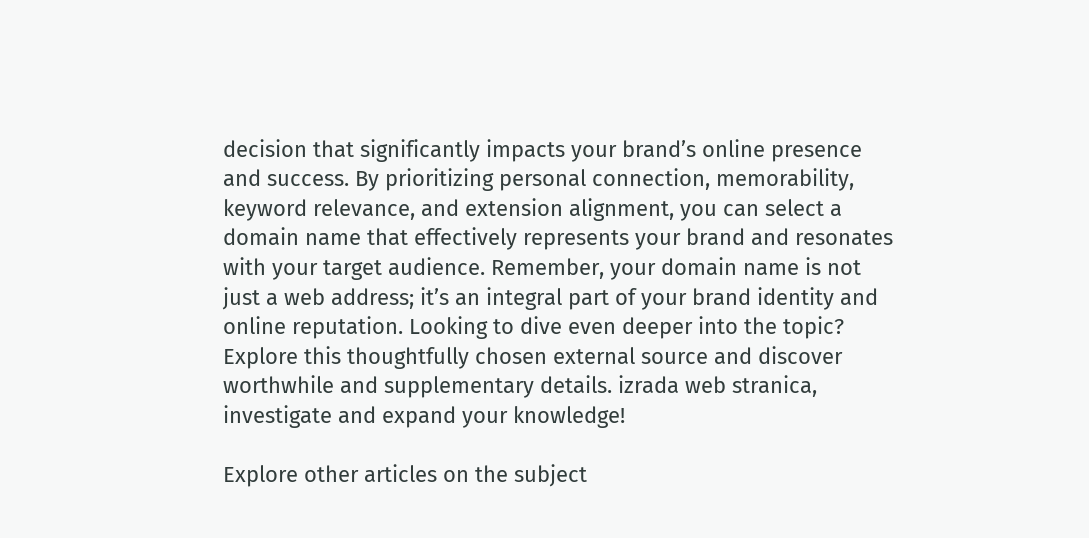decision that significantly impacts your brand’s online presence and success. By prioritizing personal connection, memorability, keyword relevance, and extension alignment, you can select a domain name that effectively represents your brand and resonates with your target audience. Remember, your domain name is not just a web address; it’s an integral part of your brand identity and online reputation. Looking to dive even deeper into the topic? Explore this thoughtfully chosen external source and discover worthwhile and supplementary details. izrada web stranica, investigate and expand your knowledge!

Explore other articles on the subject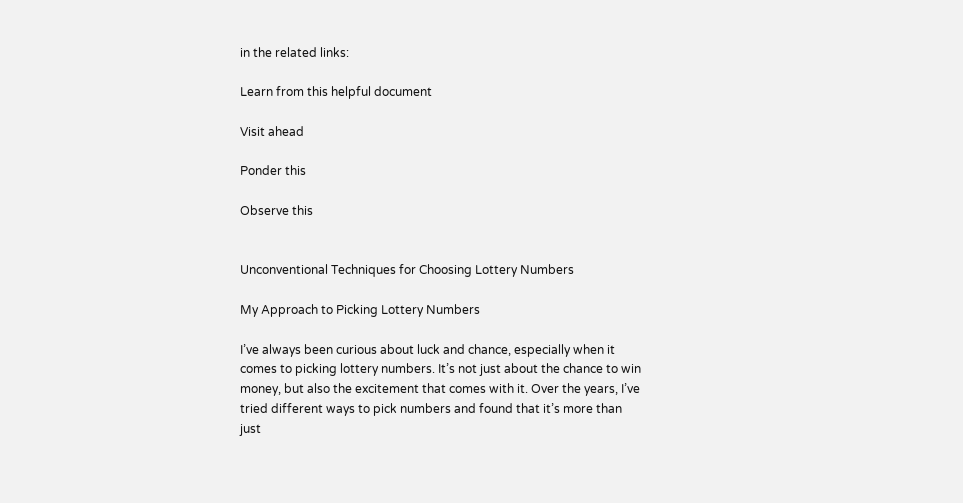in the related links:

Learn from this helpful document

Visit ahead

Ponder this

Observe this


Unconventional Techniques for Choosing Lottery Numbers

My Approach to Picking Lottery Numbers

I’ve always been curious about luck and chance, especially when it comes to picking lottery numbers. It’s not just about the chance to win money, but also the excitement that comes with it. Over the years, I’ve tried different ways to pick numbers and found that it’s more than just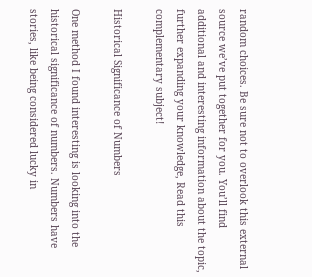random choices. Be sure not to overlook this external source we’ve put together for you. You’ll find additional and interesting information about the topic, further expanding your knowledge, Read this complementary subject!

Historical Significance of Numbers

One method I found interesting is looking into the historical significance of numbers. Numbers have stories, like being considered lucky in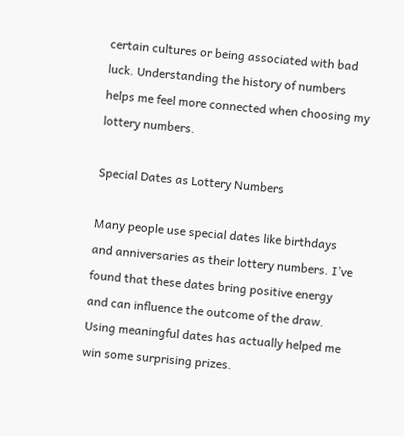certain cultures or being associated with bad luck. Understanding the history of numbers helps me feel more connected when choosing my lottery numbers.

Special Dates as Lottery Numbers

Many people use special dates like birthdays and anniversaries as their lottery numbers. I’ve found that these dates bring positive energy and can influence the outcome of the draw. Using meaningful dates has actually helped me win some surprising prizes.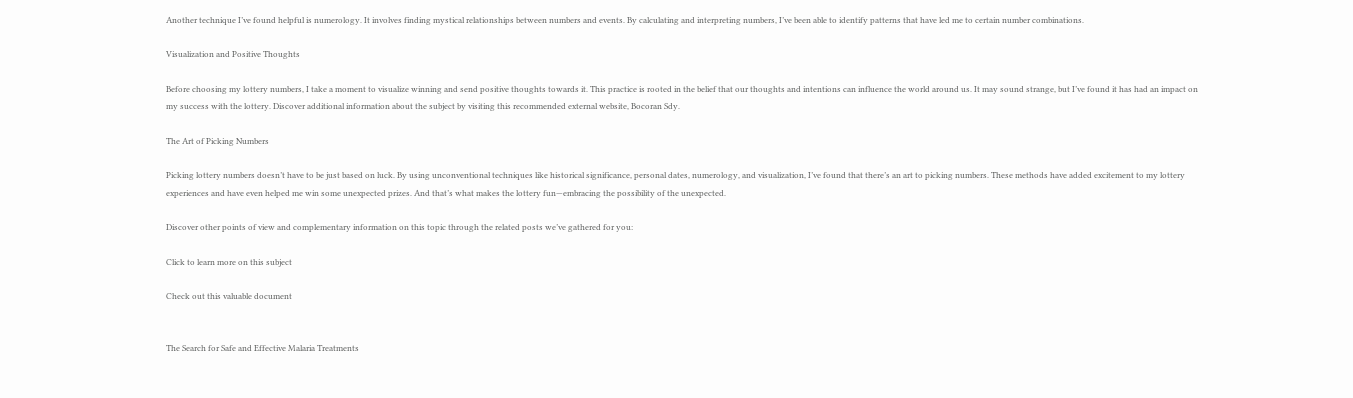Another technique I’ve found helpful is numerology. It involves finding mystical relationships between numbers and events. By calculating and interpreting numbers, I’ve been able to identify patterns that have led me to certain number combinations.

Visualization and Positive Thoughts

Before choosing my lottery numbers, I take a moment to visualize winning and send positive thoughts towards it. This practice is rooted in the belief that our thoughts and intentions can influence the world around us. It may sound strange, but I’ve found it has had an impact on my success with the lottery. Discover additional information about the subject by visiting this recommended external website, Bocoran Sdy.

The Art of Picking Numbers

Picking lottery numbers doesn’t have to be just based on luck. By using unconventional techniques like historical significance, personal dates, numerology, and visualization, I’ve found that there’s an art to picking numbers. These methods have added excitement to my lottery experiences and have even helped me win some unexpected prizes. And that’s what makes the lottery fun—embracing the possibility of the unexpected.

Discover other points of view and complementary information on this topic through the related posts we’ve gathered for you:

Click to learn more on this subject

Check out this valuable document


The Search for Safe and Effective Malaria Treatments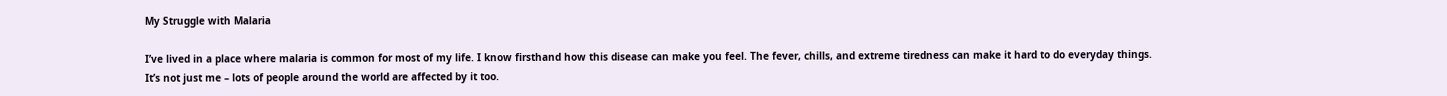My Struggle with Malaria

I’ve lived in a place where malaria is common for most of my life. I know firsthand how this disease can make you feel. The fever, chills, and extreme tiredness can make it hard to do everyday things. It’s not just me – lots of people around the world are affected by it too.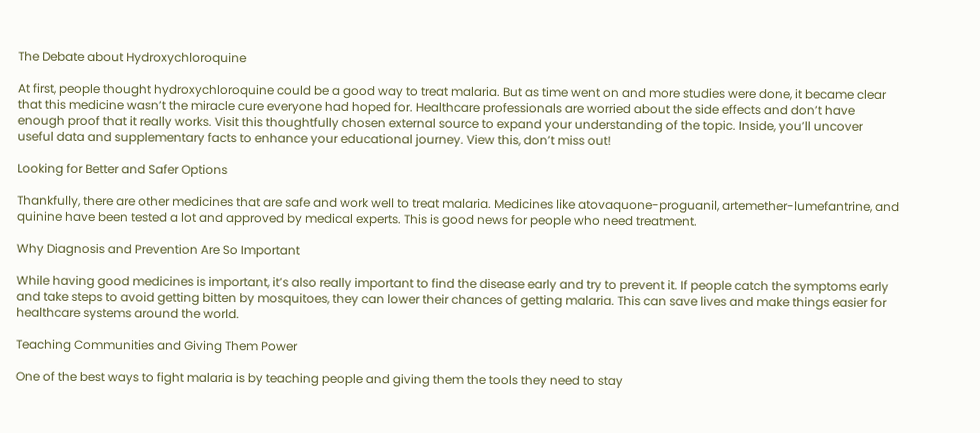The Debate about Hydroxychloroquine

At first, people thought hydroxychloroquine could be a good way to treat malaria. But as time went on and more studies were done, it became clear that this medicine wasn’t the miracle cure everyone had hoped for. Healthcare professionals are worried about the side effects and don’t have enough proof that it really works. Visit this thoughtfully chosen external source to expand your understanding of the topic. Inside, you’ll uncover useful data and supplementary facts to enhance your educational journey. View this, don’t miss out!

Looking for Better and Safer Options

Thankfully, there are other medicines that are safe and work well to treat malaria. Medicines like atovaquone-proguanil, artemether-lumefantrine, and quinine have been tested a lot and approved by medical experts. This is good news for people who need treatment.

Why Diagnosis and Prevention Are So Important

While having good medicines is important, it’s also really important to find the disease early and try to prevent it. If people catch the symptoms early and take steps to avoid getting bitten by mosquitoes, they can lower their chances of getting malaria. This can save lives and make things easier for healthcare systems around the world.

Teaching Communities and Giving Them Power

One of the best ways to fight malaria is by teaching people and giving them the tools they need to stay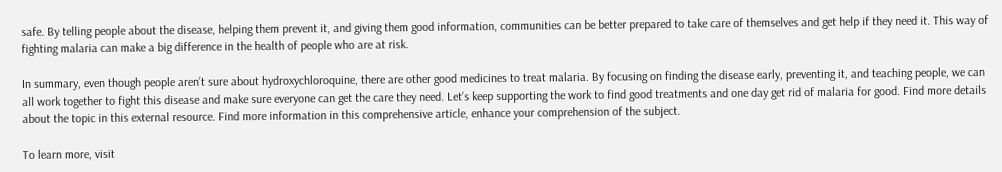safe. By telling people about the disease, helping them prevent it, and giving them good information, communities can be better prepared to take care of themselves and get help if they need it. This way of fighting malaria can make a big difference in the health of people who are at risk.

In summary, even though people aren’t sure about hydroxychloroquine, there are other good medicines to treat malaria. By focusing on finding the disease early, preventing it, and teaching people, we can all work together to fight this disease and make sure everyone can get the care they need. Let’s keep supporting the work to find good treatments and one day get rid of malaria for good. Find more details about the topic in this external resource. Find more information in this comprehensive article, enhance your comprehension of the subject.

To learn more, visit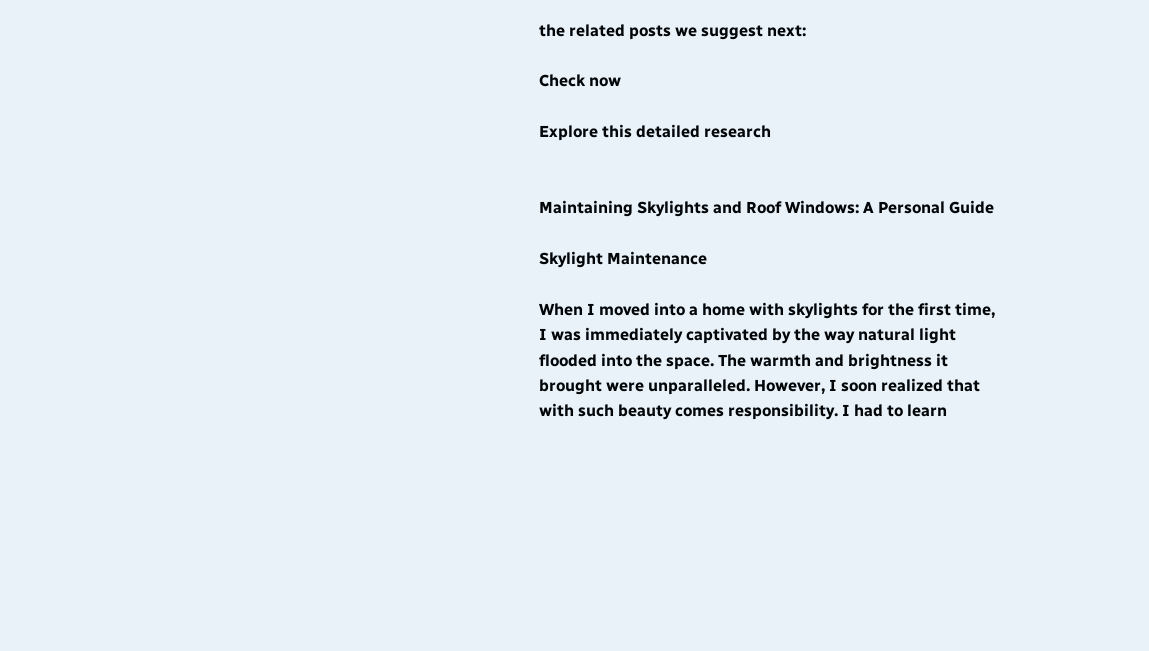the related posts we suggest next:

Check now

Explore this detailed research


Maintaining Skylights and Roof Windows: A Personal Guide

Skylight Maintenance

When I moved into a home with skylights for the first time, I was immediately captivated by the way natural light flooded into the space. The warmth and brightness it brought were unparalleled. However, I soon realized that with such beauty comes responsibility. I had to learn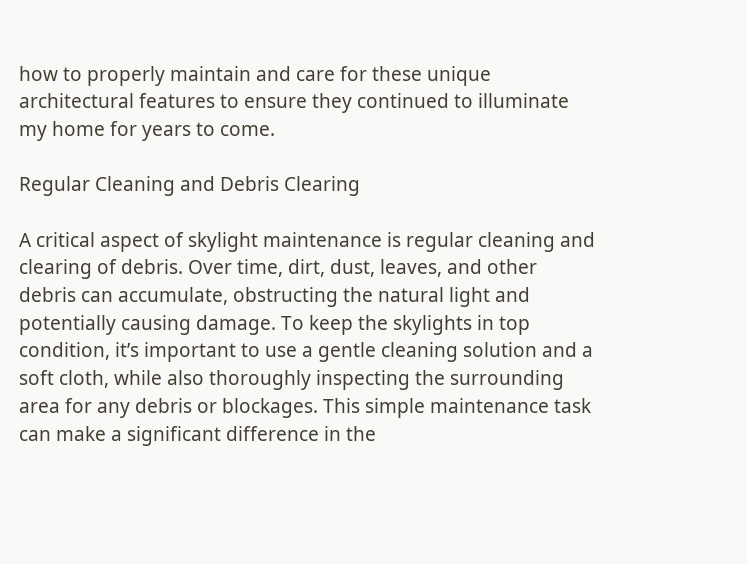how to properly maintain and care for these unique architectural features to ensure they continued to illuminate my home for years to come.

Regular Cleaning and Debris Clearing

A critical aspect of skylight maintenance is regular cleaning and clearing of debris. Over time, dirt, dust, leaves, and other debris can accumulate, obstructing the natural light and potentially causing damage. To keep the skylights in top condition, it’s important to use a gentle cleaning solution and a soft cloth, while also thoroughly inspecting the surrounding area for any debris or blockages. This simple maintenance task can make a significant difference in the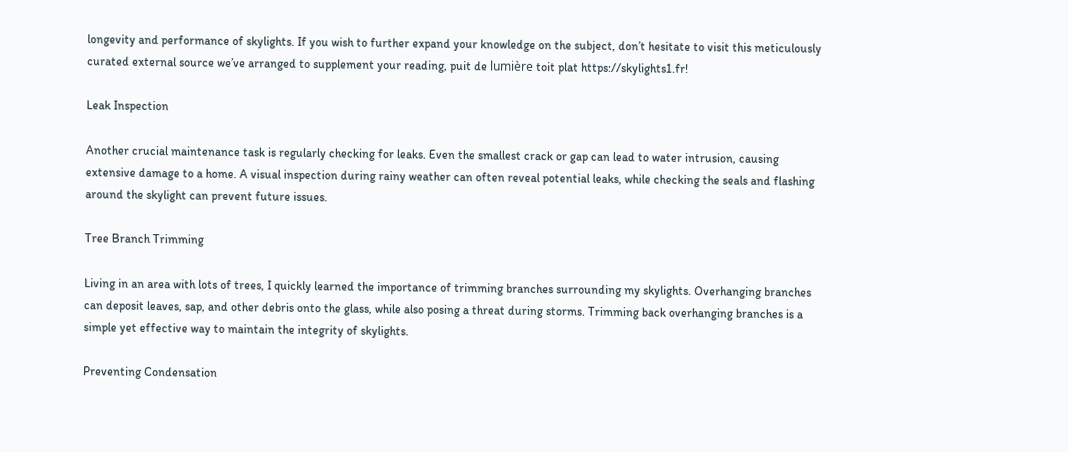longevity and performance of skylights. If you wish to further expand your knowledge on the subject, don’t hesitate to visit this meticulously curated external source we’ve arranged to supplement your reading, puit de lumière toit plat https://skylights1.fr!

Leak Inspection

Another crucial maintenance task is regularly checking for leaks. Even the smallest crack or gap can lead to water intrusion, causing extensive damage to a home. A visual inspection during rainy weather can often reveal potential leaks, while checking the seals and flashing around the skylight can prevent future issues.

Tree Branch Trimming

Living in an area with lots of trees, I quickly learned the importance of trimming branches surrounding my skylights. Overhanging branches can deposit leaves, sap, and other debris onto the glass, while also posing a threat during storms. Trimming back overhanging branches is a simple yet effective way to maintain the integrity of skylights.

Preventing Condensation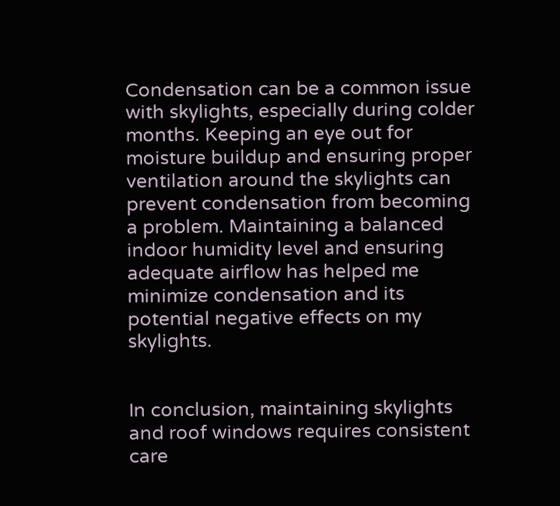Condensation can be a common issue with skylights, especially during colder months. Keeping an eye out for moisture buildup and ensuring proper ventilation around the skylights can prevent condensation from becoming a problem. Maintaining a balanced indoor humidity level and ensuring adequate airflow has helped me minimize condensation and its potential negative effects on my skylights.


In conclusion, maintaining skylights and roof windows requires consistent care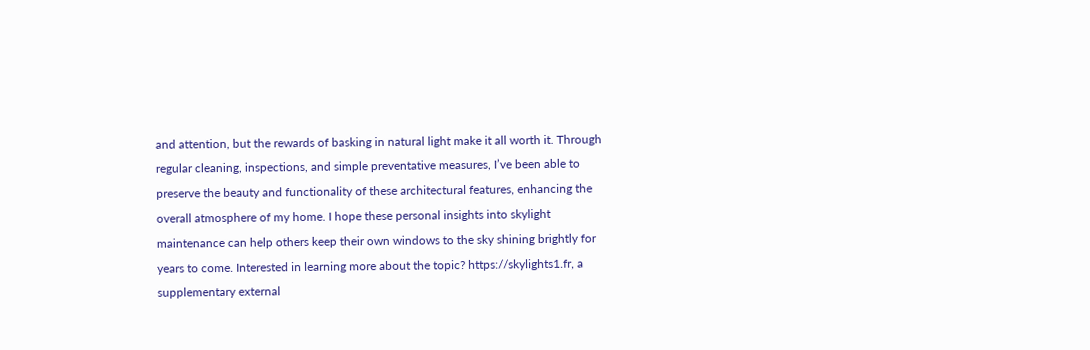and attention, but the rewards of basking in natural light make it all worth it. Through regular cleaning, inspections, and simple preventative measures, I’ve been able to preserve the beauty and functionality of these architectural features, enhancing the overall atmosphere of my home. I hope these personal insights into skylight maintenance can help others keep their own windows to the sky shining brightly for years to come. Interested in learning more about the topic? https://skylights1.fr, a supplementary external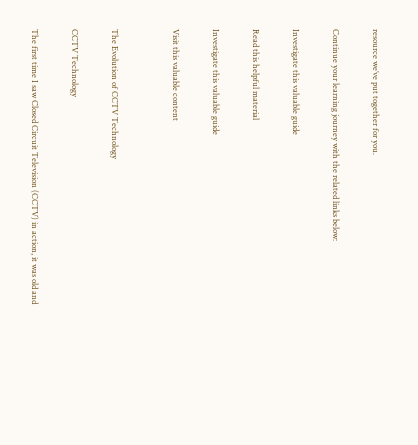resource we’ve put together for you.

Continue your learning journey with the related links below:

Investigate this valuable guide

Read this helpful material

Investigate this valuable guide

Visit this valuable content


The Evolution of CCTV Technology

CCTV Technology

The first time I saw Closed Circuit Television (CCTV) in action, it was old and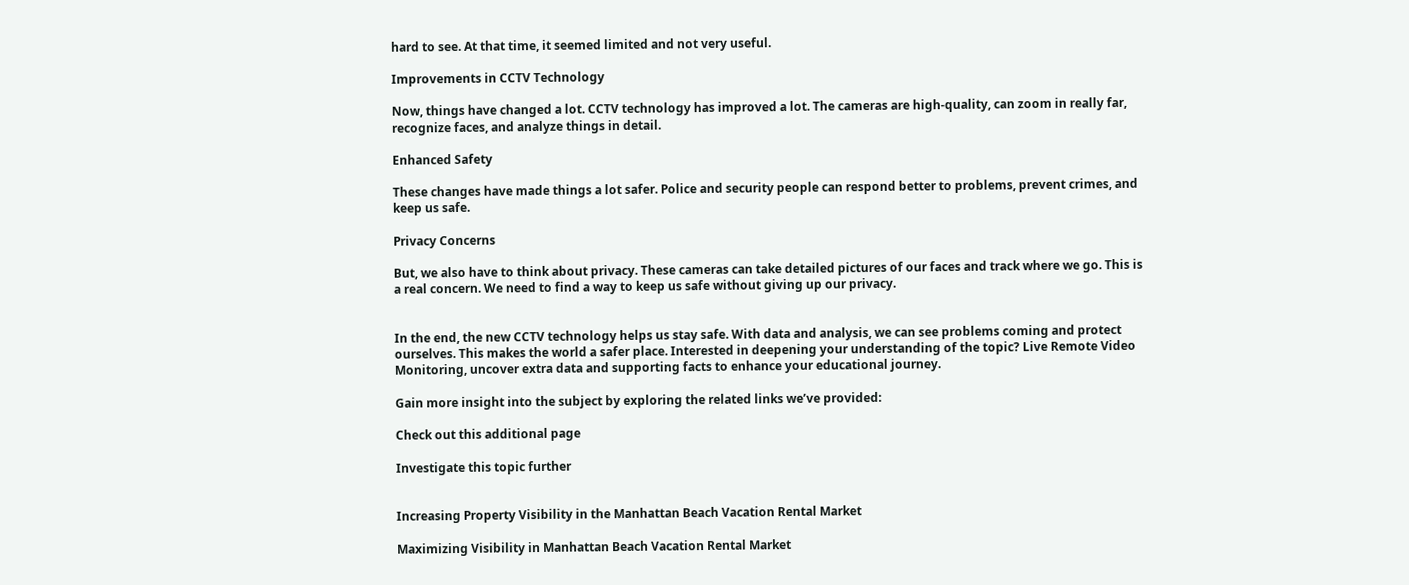hard to see. At that time, it seemed limited and not very useful.

Improvements in CCTV Technology

Now, things have changed a lot. CCTV technology has improved a lot. The cameras are high-quality, can zoom in really far, recognize faces, and analyze things in detail.

Enhanced Safety

These changes have made things a lot safer. Police and security people can respond better to problems, prevent crimes, and keep us safe.

Privacy Concerns

But, we also have to think about privacy. These cameras can take detailed pictures of our faces and track where we go. This is a real concern. We need to find a way to keep us safe without giving up our privacy.


In the end, the new CCTV technology helps us stay safe. With data and analysis, we can see problems coming and protect ourselves. This makes the world a safer place. Interested in deepening your understanding of the topic? Live Remote Video Monitoring, uncover extra data and supporting facts to enhance your educational journey.

Gain more insight into the subject by exploring the related links we’ve provided:

Check out this additional page

Investigate this topic further


Increasing Property Visibility in the Manhattan Beach Vacation Rental Market

Maximizing Visibility in Manhattan Beach Vacation Rental Market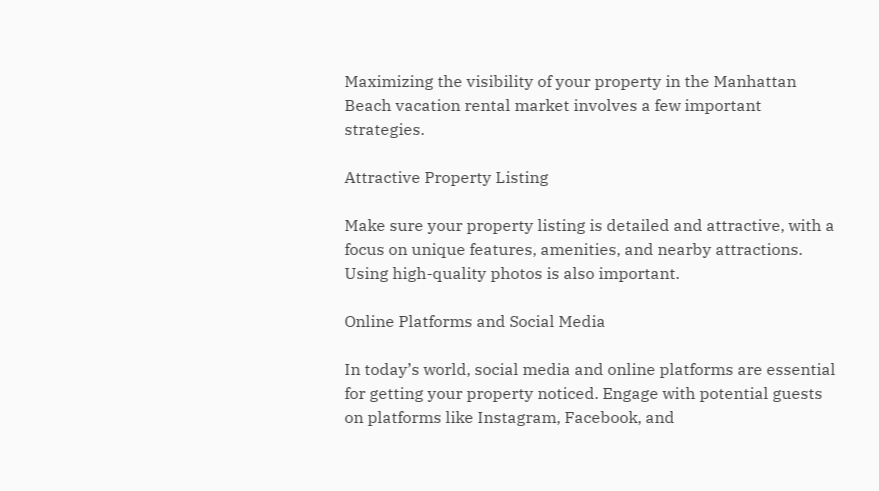Maximizing the visibility of your property in the Manhattan Beach vacation rental market involves a few important strategies.

Attractive Property Listing

Make sure your property listing is detailed and attractive, with a focus on unique features, amenities, and nearby attractions. Using high-quality photos is also important.

Online Platforms and Social Media

In today’s world, social media and online platforms are essential for getting your property noticed. Engage with potential guests on platforms like Instagram, Facebook, and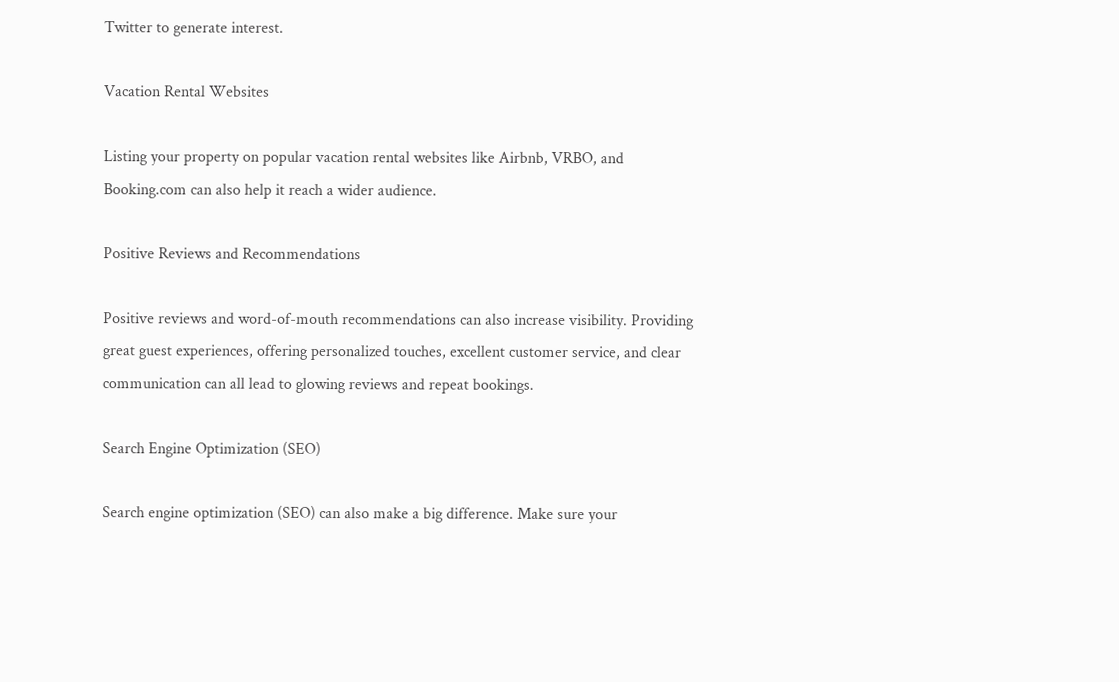Twitter to generate interest.

Vacation Rental Websites

Listing your property on popular vacation rental websites like Airbnb, VRBO, and Booking.com can also help it reach a wider audience.

Positive Reviews and Recommendations

Positive reviews and word-of-mouth recommendations can also increase visibility. Providing great guest experiences, offering personalized touches, excellent customer service, and clear communication can all lead to glowing reviews and repeat bookings.

Search Engine Optimization (SEO)

Search engine optimization (SEO) can also make a big difference. Make sure your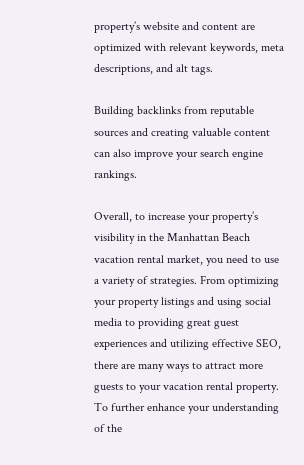property’s website and content are optimized with relevant keywords, meta descriptions, and alt tags.

Building backlinks from reputable sources and creating valuable content can also improve your search engine rankings.

Overall, to increase your property’s visibility in the Manhattan Beach vacation rental market, you need to use a variety of strategies. From optimizing your property listings and using social media to providing great guest experiences and utilizing effective SEO, there are many ways to attract more guests to your vacation rental property. To further enhance your understanding of the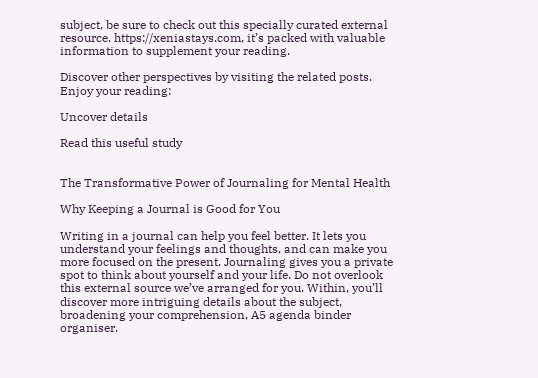subject, be sure to check out this specially curated external resource. https://xeniastays.com, it’s packed with valuable information to supplement your reading.

Discover other perspectives by visiting the related posts. Enjoy your reading:

Uncover details

Read this useful study


The Transformative Power of Journaling for Mental Health

Why Keeping a Journal is Good for You

Writing in a journal can help you feel better. It lets you understand your feelings and thoughts, and can make you more focused on the present. Journaling gives you a private spot to think about yourself and your life. Do not overlook this external source we’ve arranged for you. Within, you’ll discover more intriguing details about the subject, broadening your comprehension, A5 agenda binder organiser.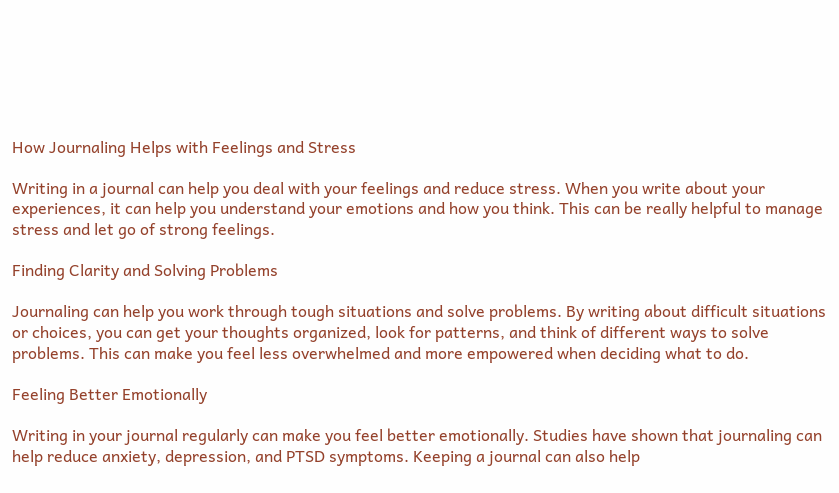How Journaling Helps with Feelings and Stress

Writing in a journal can help you deal with your feelings and reduce stress. When you write about your experiences, it can help you understand your emotions and how you think. This can be really helpful to manage stress and let go of strong feelings.

Finding Clarity and Solving Problems

Journaling can help you work through tough situations and solve problems. By writing about difficult situations or choices, you can get your thoughts organized, look for patterns, and think of different ways to solve problems. This can make you feel less overwhelmed and more empowered when deciding what to do.

Feeling Better Emotionally

Writing in your journal regularly can make you feel better emotionally. Studies have shown that journaling can help reduce anxiety, depression, and PTSD symptoms. Keeping a journal can also help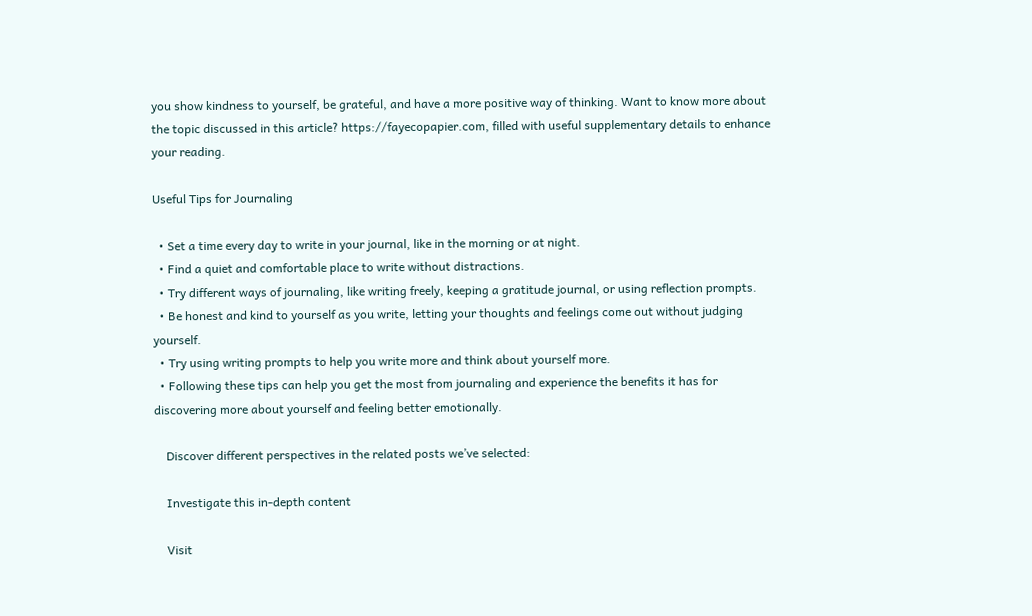you show kindness to yourself, be grateful, and have a more positive way of thinking. Want to know more about the topic discussed in this article? https://fayecopapier.com, filled with useful supplementary details to enhance your reading.

Useful Tips for Journaling

  • Set a time every day to write in your journal, like in the morning or at night.
  • Find a quiet and comfortable place to write without distractions.
  • Try different ways of journaling, like writing freely, keeping a gratitude journal, or using reflection prompts.
  • Be honest and kind to yourself as you write, letting your thoughts and feelings come out without judging yourself.
  • Try using writing prompts to help you write more and think about yourself more.
  • Following these tips can help you get the most from journaling and experience the benefits it has for discovering more about yourself and feeling better emotionally.

    Discover different perspectives in the related posts we’ve selected:

    Investigate this in-depth content

    Visit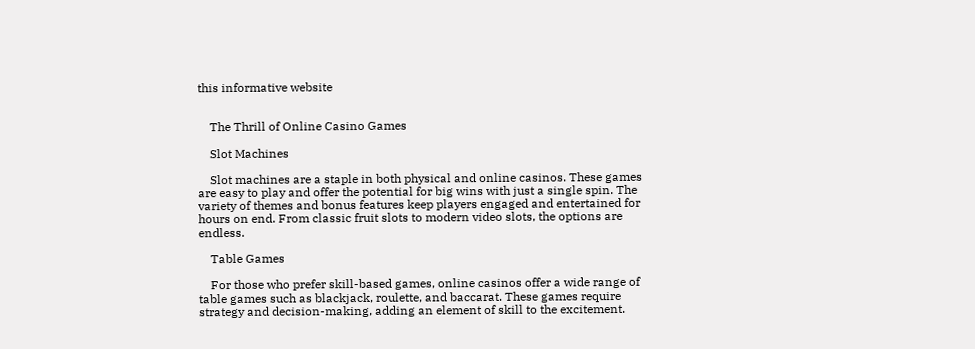this informative website


    The Thrill of Online Casino Games

    Slot Machines

    Slot machines are a staple in both physical and online casinos. These games are easy to play and offer the potential for big wins with just a single spin. The variety of themes and bonus features keep players engaged and entertained for hours on end. From classic fruit slots to modern video slots, the options are endless.

    Table Games

    For those who prefer skill-based games, online casinos offer a wide range of table games such as blackjack, roulette, and baccarat. These games require strategy and decision-making, adding an element of skill to the excitement.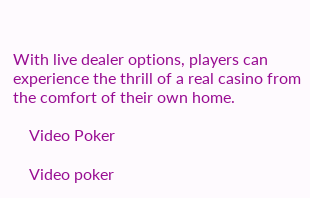With live dealer options, players can experience the thrill of a real casino from the comfort of their own home.

    Video Poker

    Video poker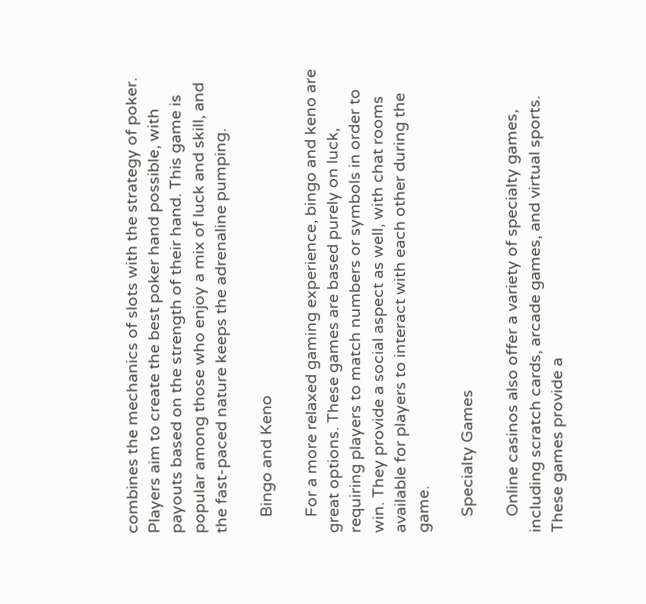combines the mechanics of slots with the strategy of poker. Players aim to create the best poker hand possible, with payouts based on the strength of their hand. This game is popular among those who enjoy a mix of luck and skill, and the fast-paced nature keeps the adrenaline pumping.

    Bingo and Keno

    For a more relaxed gaming experience, bingo and keno are great options. These games are based purely on luck, requiring players to match numbers or symbols in order to win. They provide a social aspect as well, with chat rooms available for players to interact with each other during the game.

    Specialty Games

    Online casinos also offer a variety of specialty games, including scratch cards, arcade games, and virtual sports. These games provide a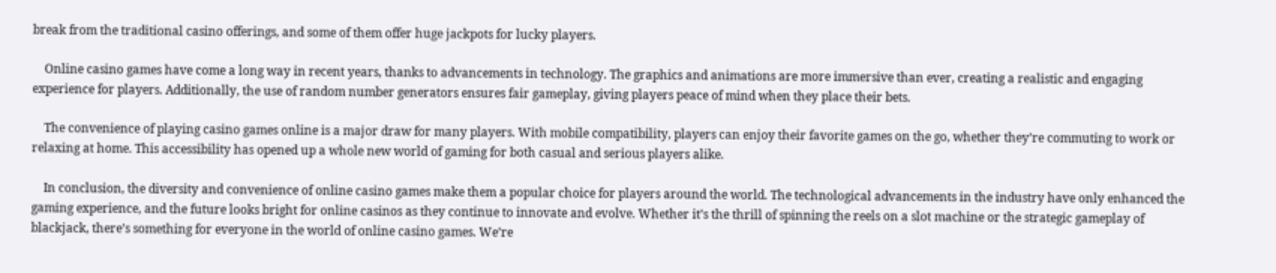break from the traditional casino offerings, and some of them offer huge jackpots for lucky players.

    Online casino games have come a long way in recent years, thanks to advancements in technology. The graphics and animations are more immersive than ever, creating a realistic and engaging experience for players. Additionally, the use of random number generators ensures fair gameplay, giving players peace of mind when they place their bets.

    The convenience of playing casino games online is a major draw for many players. With mobile compatibility, players can enjoy their favorite games on the go, whether they’re commuting to work or relaxing at home. This accessibility has opened up a whole new world of gaming for both casual and serious players alike.

    In conclusion, the diversity and convenience of online casino games make them a popular choice for players around the world. The technological advancements in the industry have only enhanced the gaming experience, and the future looks bright for online casinos as they continue to innovate and evolve. Whether it’s the thrill of spinning the reels on a slot machine or the strategic gameplay of blackjack, there’s something for everyone in the world of online casino games. We’re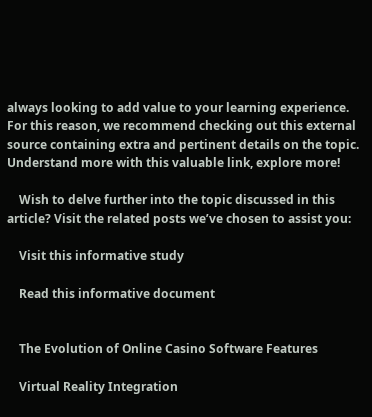always looking to add value to your learning experience. For this reason, we recommend checking out this external source containing extra and pertinent details on the topic. Understand more with this valuable link, explore more!

    Wish to delve further into the topic discussed in this article? Visit the related posts we’ve chosen to assist you:

    Visit this informative study

    Read this informative document


    The Evolution of Online Casino Software Features

    Virtual Reality Integration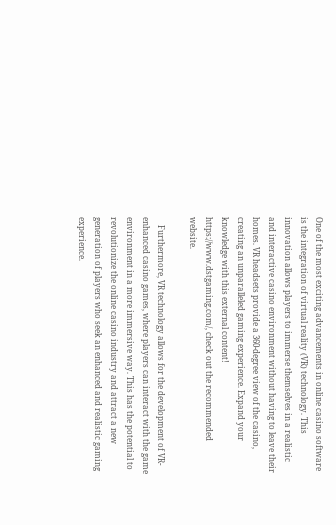One of the most exciting advancements in online casino software is the integration of virtual reality (VR) technology. This innovation allows players to immerse themselves in a realistic and interactive casino environment without having to leave their homes. VR headsets provide a 360-degree view of the casino, creating an unparalleled gaming experience. Expand your knowledge with this external content! https://www.dstgaming.com/, check out the recommended website.

    Furthermore, VR technology allows for the development of VR-enhanced casino games, where players can interact with the game environment in a more immersive way. This has the potential to revolutionize the online casino industry and attract a new generation of players who seek an enhanced and realistic gaming experience.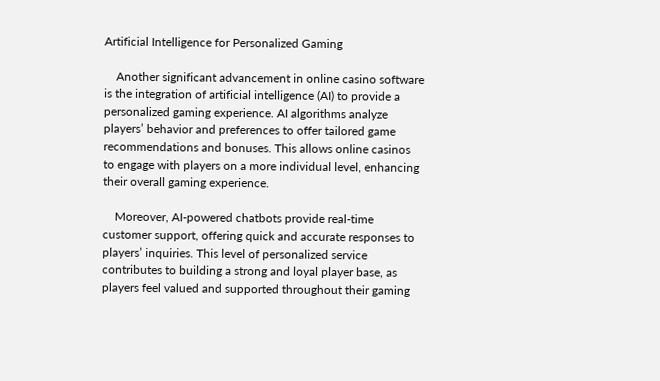Artificial Intelligence for Personalized Gaming

    Another significant advancement in online casino software is the integration of artificial intelligence (AI) to provide a personalized gaming experience. AI algorithms analyze players’ behavior and preferences to offer tailored game recommendations and bonuses. This allows online casinos to engage with players on a more individual level, enhancing their overall gaming experience.

    Moreover, AI-powered chatbots provide real-time customer support, offering quick and accurate responses to players’ inquiries. This level of personalized service contributes to building a strong and loyal player base, as players feel valued and supported throughout their gaming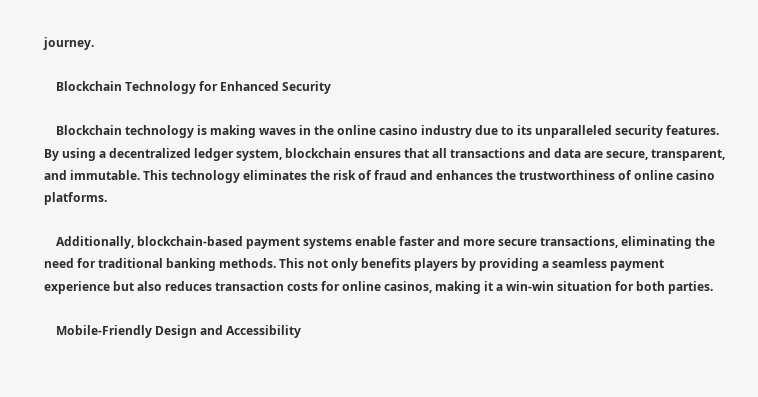journey.

    Blockchain Technology for Enhanced Security

    Blockchain technology is making waves in the online casino industry due to its unparalleled security features. By using a decentralized ledger system, blockchain ensures that all transactions and data are secure, transparent, and immutable. This technology eliminates the risk of fraud and enhances the trustworthiness of online casino platforms.

    Additionally, blockchain-based payment systems enable faster and more secure transactions, eliminating the need for traditional banking methods. This not only benefits players by providing a seamless payment experience but also reduces transaction costs for online casinos, making it a win-win situation for both parties.

    Mobile-Friendly Design and Accessibility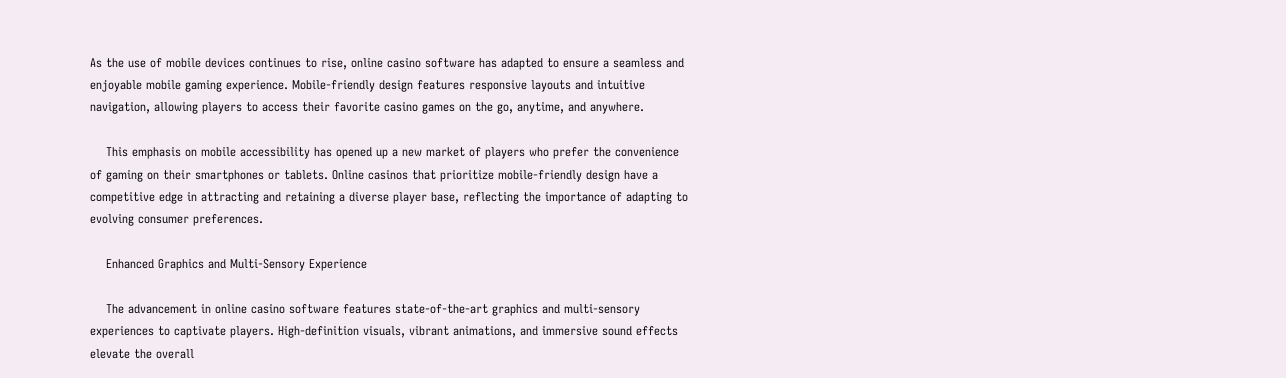As the use of mobile devices continues to rise, online casino software has adapted to ensure a seamless and enjoyable mobile gaming experience. Mobile-friendly design features responsive layouts and intuitive navigation, allowing players to access their favorite casino games on the go, anytime, and anywhere.

    This emphasis on mobile accessibility has opened up a new market of players who prefer the convenience of gaming on their smartphones or tablets. Online casinos that prioritize mobile-friendly design have a competitive edge in attracting and retaining a diverse player base, reflecting the importance of adapting to evolving consumer preferences.

    Enhanced Graphics and Multi-Sensory Experience

    The advancement in online casino software features state-of-the-art graphics and multi-sensory experiences to captivate players. High-definition visuals, vibrant animations, and immersive sound effects elevate the overall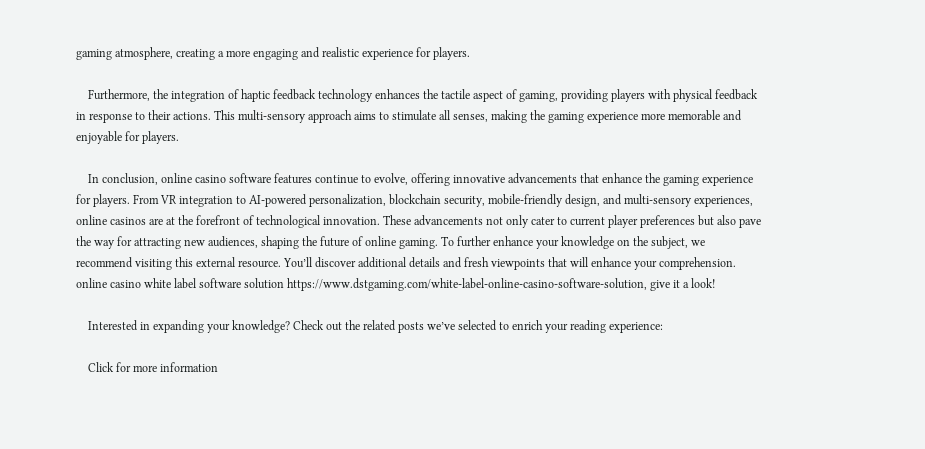gaming atmosphere, creating a more engaging and realistic experience for players.

    Furthermore, the integration of haptic feedback technology enhances the tactile aspect of gaming, providing players with physical feedback in response to their actions. This multi-sensory approach aims to stimulate all senses, making the gaming experience more memorable and enjoyable for players.

    In conclusion, online casino software features continue to evolve, offering innovative advancements that enhance the gaming experience for players. From VR integration to AI-powered personalization, blockchain security, mobile-friendly design, and multi-sensory experiences, online casinos are at the forefront of technological innovation. These advancements not only cater to current player preferences but also pave the way for attracting new audiences, shaping the future of online gaming. To further enhance your knowledge on the subject, we recommend visiting this external resource. You’ll discover additional details and fresh viewpoints that will enhance your comprehension. online casino white label software solution https://www.dstgaming.com/white-label-online-casino-software-solution, give it a look!

    Interested in expanding your knowledge? Check out the related posts we’ve selected to enrich your reading experience:

    Click for more information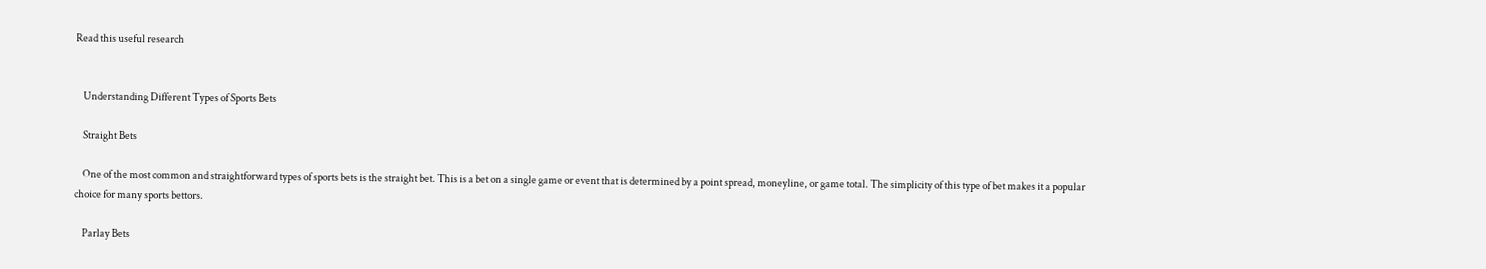Read this useful research


    Understanding Different Types of Sports Bets

    Straight Bets

    One of the most common and straightforward types of sports bets is the straight bet. This is a bet on a single game or event that is determined by a point spread, moneyline, or game total. The simplicity of this type of bet makes it a popular choice for many sports bettors.

    Parlay Bets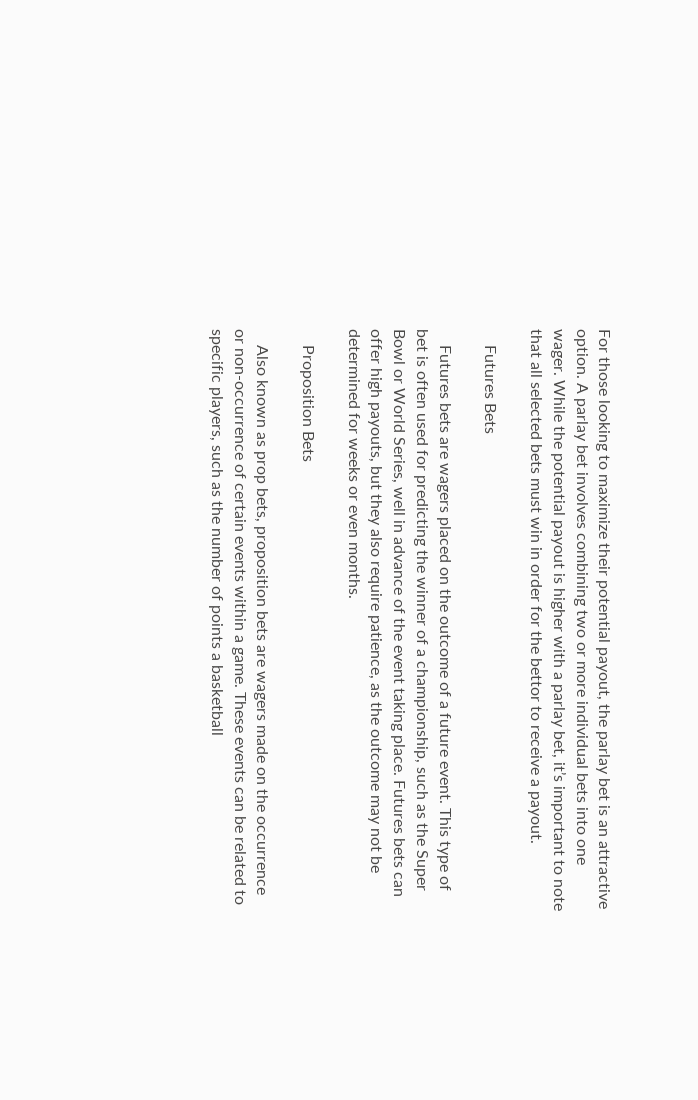For those looking to maximize their potential payout, the parlay bet is an attractive option. A parlay bet involves combining two or more individual bets into one wager. While the potential payout is higher with a parlay bet, it’s important to note that all selected bets must win in order for the bettor to receive a payout.

    Futures Bets

    Futures bets are wagers placed on the outcome of a future event. This type of bet is often used for predicting the winner of a championship, such as the Super Bowl or World Series, well in advance of the event taking place. Futures bets can offer high payouts, but they also require patience, as the outcome may not be determined for weeks or even months.

    Proposition Bets

    Also known as prop bets, proposition bets are wagers made on the occurrence or non-occurrence of certain events within a game. These events can be related to specific players, such as the number of points a basketball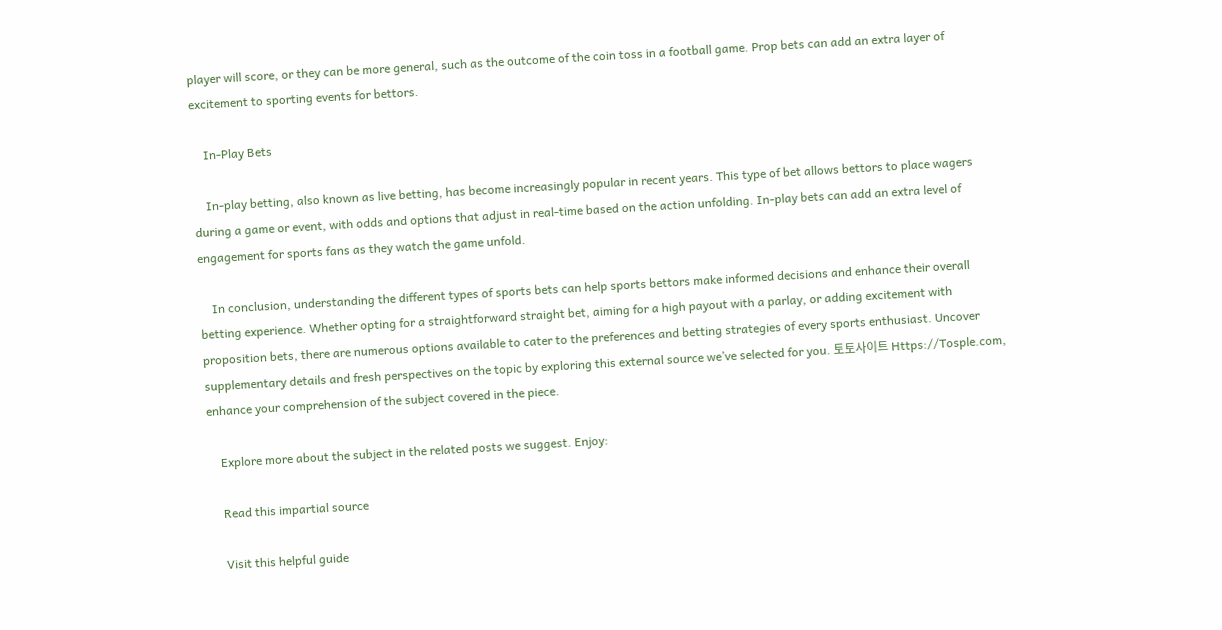player will score, or they can be more general, such as the outcome of the coin toss in a football game. Prop bets can add an extra layer of excitement to sporting events for bettors.

    In-Play Bets

    In-play betting, also known as live betting, has become increasingly popular in recent years. This type of bet allows bettors to place wagers during a game or event, with odds and options that adjust in real-time based on the action unfolding. In-play bets can add an extra level of engagement for sports fans as they watch the game unfold.

    In conclusion, understanding the different types of sports bets can help sports bettors make informed decisions and enhance their overall betting experience. Whether opting for a straightforward straight bet, aiming for a high payout with a parlay, or adding excitement with proposition bets, there are numerous options available to cater to the preferences and betting strategies of every sports enthusiast. Uncover supplementary details and fresh perspectives on the topic by exploring this external source we’ve selected for you. 토토사이트 Https://Tosple.com, enhance your comprehension of the subject covered in the piece.

    Explore more about the subject in the related posts we suggest. Enjoy:

    Read this impartial source

    Visit this helpful guide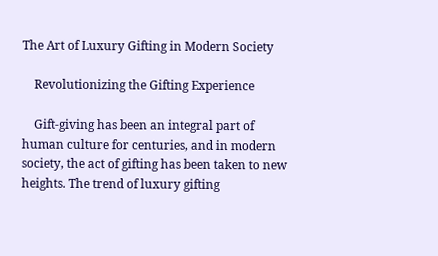The Art of Luxury Gifting in Modern Society

    Revolutionizing the Gifting Experience

    Gift-giving has been an integral part of human culture for centuries, and in modern society, the act of gifting has been taken to new heights. The trend of luxury gifting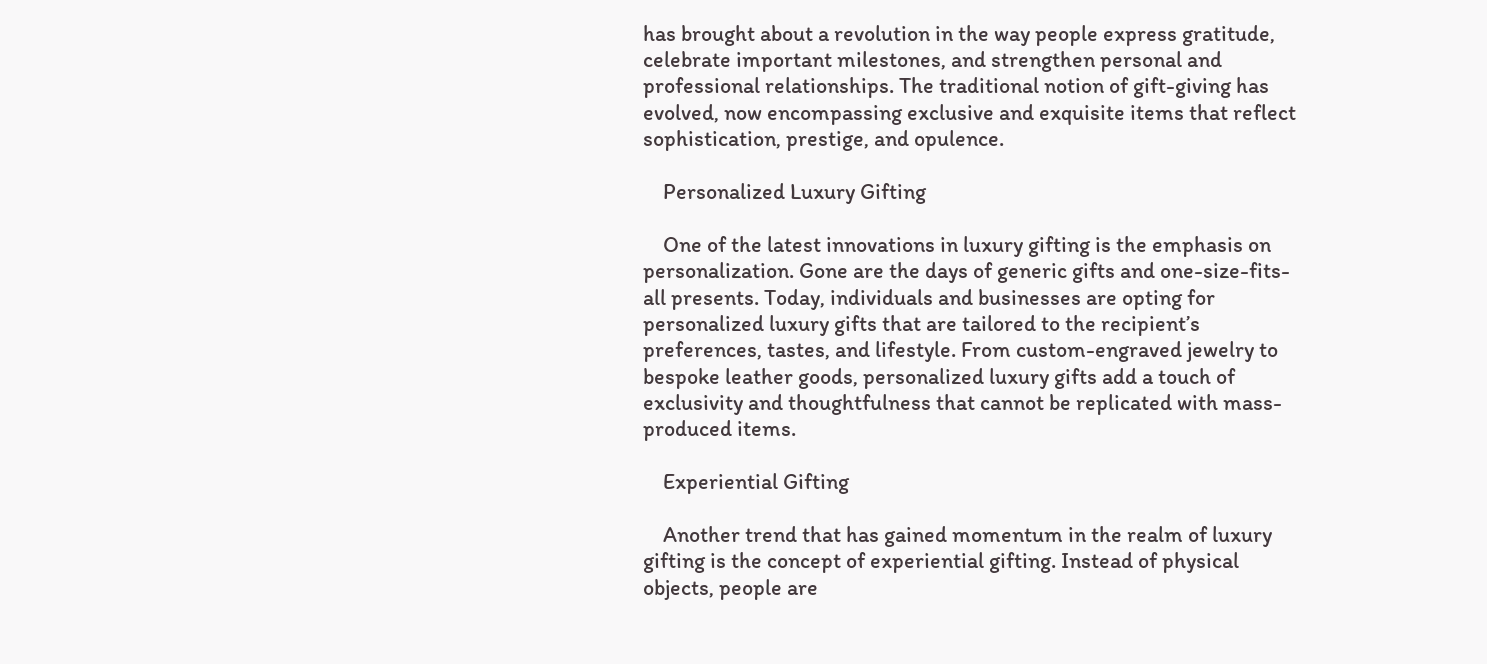has brought about a revolution in the way people express gratitude, celebrate important milestones, and strengthen personal and professional relationships. The traditional notion of gift-giving has evolved, now encompassing exclusive and exquisite items that reflect sophistication, prestige, and opulence.

    Personalized Luxury Gifting

    One of the latest innovations in luxury gifting is the emphasis on personalization. Gone are the days of generic gifts and one-size-fits-all presents. Today, individuals and businesses are opting for personalized luxury gifts that are tailored to the recipient’s preferences, tastes, and lifestyle. From custom-engraved jewelry to bespoke leather goods, personalized luxury gifts add a touch of exclusivity and thoughtfulness that cannot be replicated with mass-produced items.

    Experiential Gifting

    Another trend that has gained momentum in the realm of luxury gifting is the concept of experiential gifting. Instead of physical objects, people are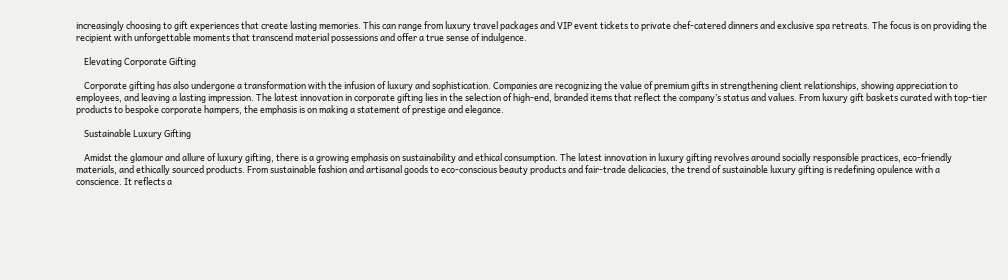increasingly choosing to gift experiences that create lasting memories. This can range from luxury travel packages and VIP event tickets to private chef-catered dinners and exclusive spa retreats. The focus is on providing the recipient with unforgettable moments that transcend material possessions and offer a true sense of indulgence.

    Elevating Corporate Gifting

    Corporate gifting has also undergone a transformation with the infusion of luxury and sophistication. Companies are recognizing the value of premium gifts in strengthening client relationships, showing appreciation to employees, and leaving a lasting impression. The latest innovation in corporate gifting lies in the selection of high-end, branded items that reflect the company’s status and values. From luxury gift baskets curated with top-tier products to bespoke corporate hampers, the emphasis is on making a statement of prestige and elegance.

    Sustainable Luxury Gifting

    Amidst the glamour and allure of luxury gifting, there is a growing emphasis on sustainability and ethical consumption. The latest innovation in luxury gifting revolves around socially responsible practices, eco-friendly materials, and ethically sourced products. From sustainable fashion and artisanal goods to eco-conscious beauty products and fair-trade delicacies, the trend of sustainable luxury gifting is redefining opulence with a conscience. It reflects a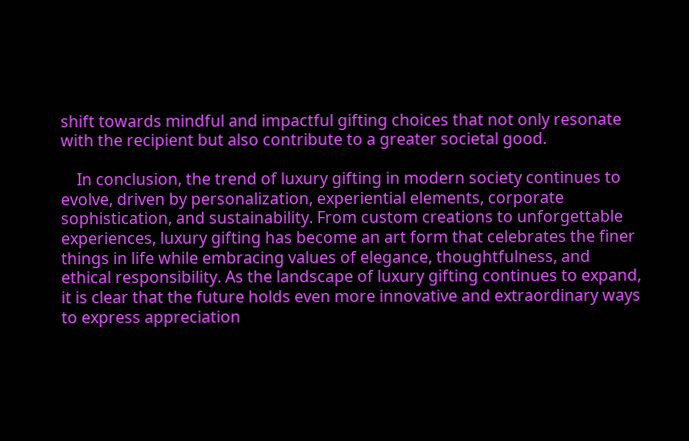shift towards mindful and impactful gifting choices that not only resonate with the recipient but also contribute to a greater societal good.

    In conclusion, the trend of luxury gifting in modern society continues to evolve, driven by personalization, experiential elements, corporate sophistication, and sustainability. From custom creations to unforgettable experiences, luxury gifting has become an art form that celebrates the finer things in life while embracing values of elegance, thoughtfulness, and ethical responsibility. As the landscape of luxury gifting continues to expand, it is clear that the future holds even more innovative and extraordinary ways to express appreciation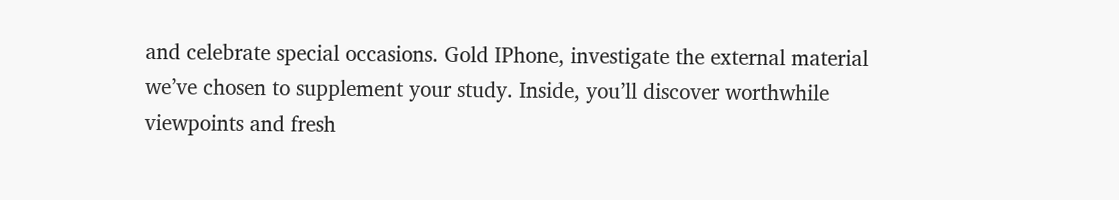and celebrate special occasions. Gold IPhone, investigate the external material we’ve chosen to supplement your study. Inside, you’ll discover worthwhile viewpoints and fresh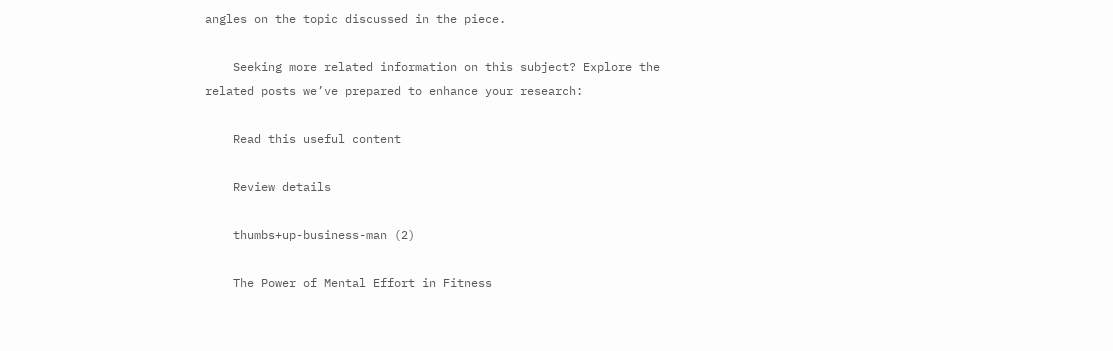angles on the topic discussed in the piece.

    Seeking more related information on this subject? Explore the related posts we’ve prepared to enhance your research:

    Read this useful content

    Review details

    thumbs+up-business-man (2)

    The Power of Mental Effort in Fitness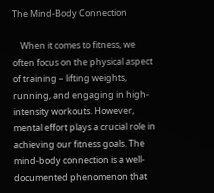The Mind-Body Connection

    When it comes to fitness, we often focus on the physical aspect of training – lifting weights, running, and engaging in high-intensity workouts. However, mental effort plays a crucial role in achieving our fitness goals. The mind-body connection is a well-documented phenomenon that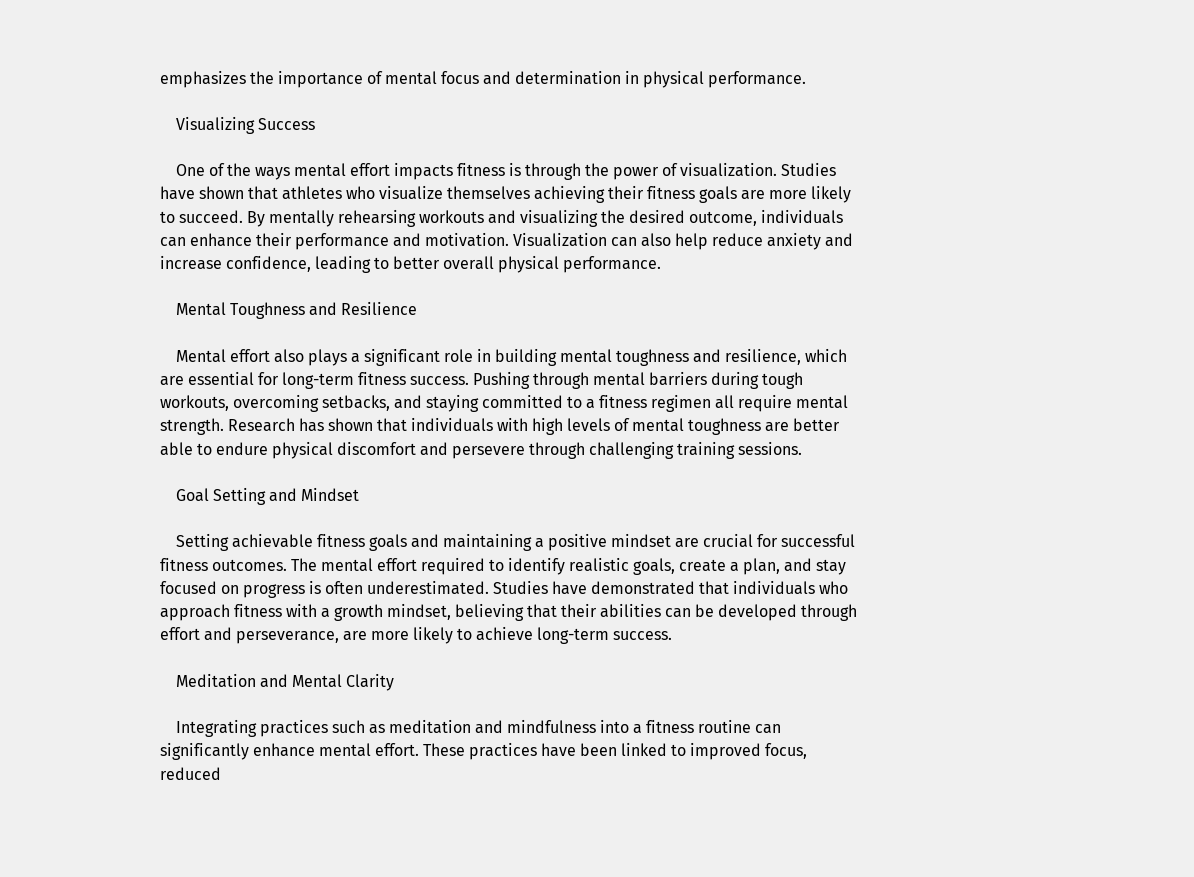emphasizes the importance of mental focus and determination in physical performance.

    Visualizing Success

    One of the ways mental effort impacts fitness is through the power of visualization. Studies have shown that athletes who visualize themselves achieving their fitness goals are more likely to succeed. By mentally rehearsing workouts and visualizing the desired outcome, individuals can enhance their performance and motivation. Visualization can also help reduce anxiety and increase confidence, leading to better overall physical performance.

    Mental Toughness and Resilience

    Mental effort also plays a significant role in building mental toughness and resilience, which are essential for long-term fitness success. Pushing through mental barriers during tough workouts, overcoming setbacks, and staying committed to a fitness regimen all require mental strength. Research has shown that individuals with high levels of mental toughness are better able to endure physical discomfort and persevere through challenging training sessions.

    Goal Setting and Mindset

    Setting achievable fitness goals and maintaining a positive mindset are crucial for successful fitness outcomes. The mental effort required to identify realistic goals, create a plan, and stay focused on progress is often underestimated. Studies have demonstrated that individuals who approach fitness with a growth mindset, believing that their abilities can be developed through effort and perseverance, are more likely to achieve long-term success.

    Meditation and Mental Clarity

    Integrating practices such as meditation and mindfulness into a fitness routine can significantly enhance mental effort. These practices have been linked to improved focus, reduced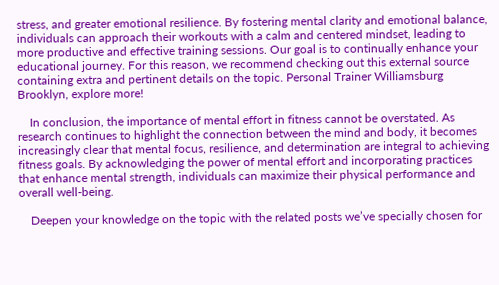stress, and greater emotional resilience. By fostering mental clarity and emotional balance, individuals can approach their workouts with a calm and centered mindset, leading to more productive and effective training sessions. Our goal is to continually enhance your educational journey. For this reason, we recommend checking out this external source containing extra and pertinent details on the topic. Personal Trainer Williamsburg Brooklyn, explore more!

    In conclusion, the importance of mental effort in fitness cannot be overstated. As research continues to highlight the connection between the mind and body, it becomes increasingly clear that mental focus, resilience, and determination are integral to achieving fitness goals. By acknowledging the power of mental effort and incorporating practices that enhance mental strength, individuals can maximize their physical performance and overall well-being.

    Deepen your knowledge on the topic with the related posts we’ve specially chosen for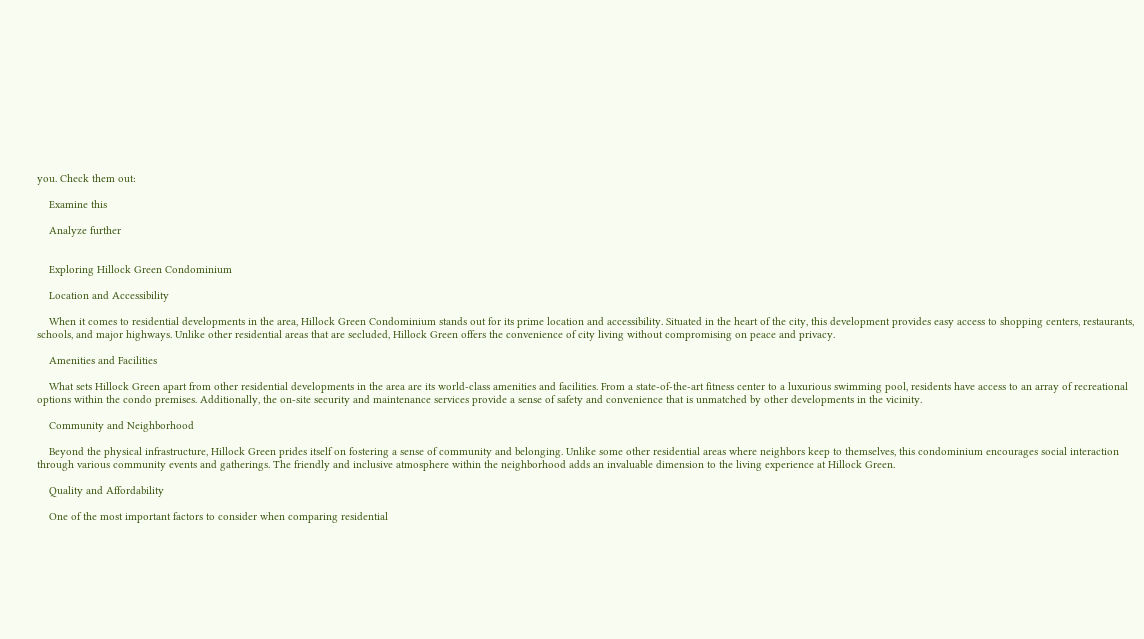you. Check them out:

    Examine this

    Analyze further


    Exploring Hillock Green Condominium

    Location and Accessibility

    When it comes to residential developments in the area, Hillock Green Condominium stands out for its prime location and accessibility. Situated in the heart of the city, this development provides easy access to shopping centers, restaurants, schools, and major highways. Unlike other residential areas that are secluded, Hillock Green offers the convenience of city living without compromising on peace and privacy.

    Amenities and Facilities

    What sets Hillock Green apart from other residential developments in the area are its world-class amenities and facilities. From a state-of-the-art fitness center to a luxurious swimming pool, residents have access to an array of recreational options within the condo premises. Additionally, the on-site security and maintenance services provide a sense of safety and convenience that is unmatched by other developments in the vicinity.

    Community and Neighborhood

    Beyond the physical infrastructure, Hillock Green prides itself on fostering a sense of community and belonging. Unlike some other residential areas where neighbors keep to themselves, this condominium encourages social interaction through various community events and gatherings. The friendly and inclusive atmosphere within the neighborhood adds an invaluable dimension to the living experience at Hillock Green.

    Quality and Affordability

    One of the most important factors to consider when comparing residential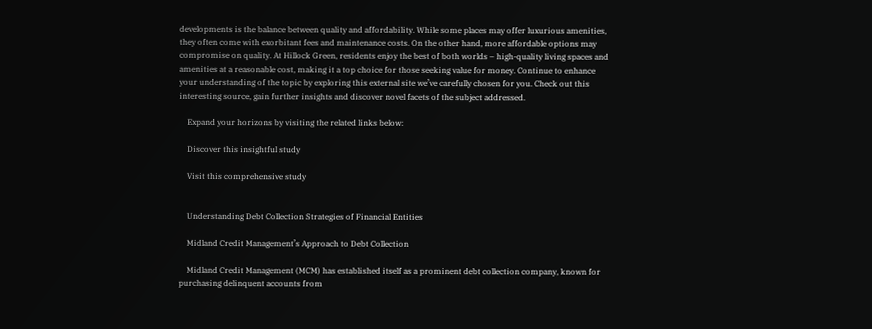developments is the balance between quality and affordability. While some places may offer luxurious amenities, they often come with exorbitant fees and maintenance costs. On the other hand, more affordable options may compromise on quality. At Hillock Green, residents enjoy the best of both worlds – high-quality living spaces and amenities at a reasonable cost, making it a top choice for those seeking value for money. Continue to enhance your understanding of the topic by exploring this external site we’ve carefully chosen for you. Check out this interesting source, gain further insights and discover novel facets of the subject addressed.

    Expand your horizons by visiting the related links below:

    Discover this insightful study

    Visit this comprehensive study


    Understanding Debt Collection Strategies of Financial Entities

    Midland Credit Management’s Approach to Debt Collection

    Midland Credit Management (MCM) has established itself as a prominent debt collection company, known for purchasing delinquent accounts from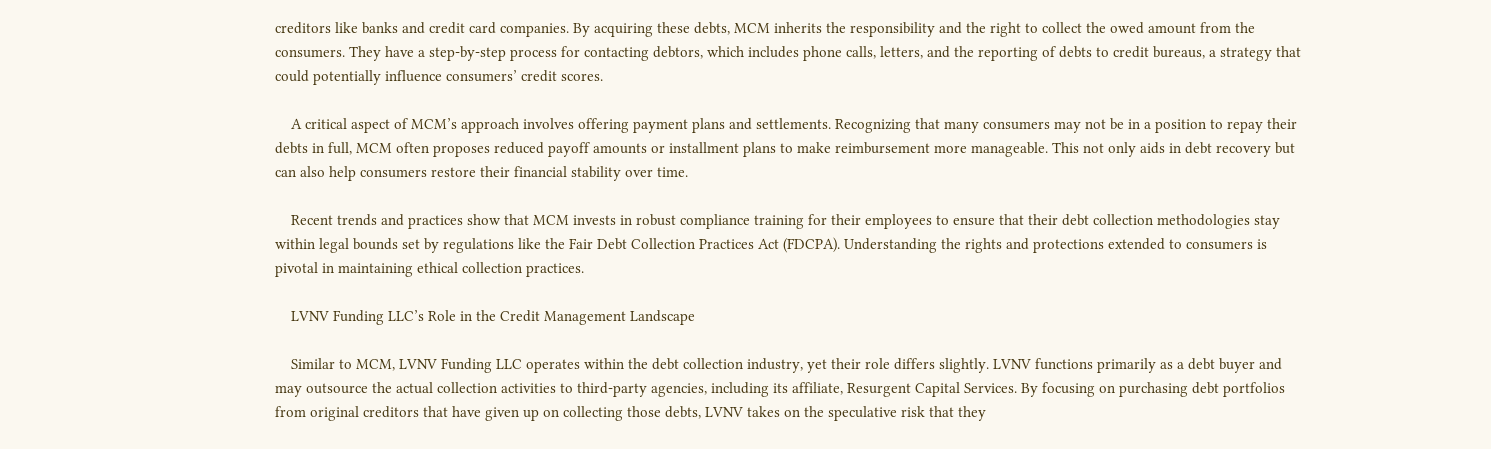creditors like banks and credit card companies. By acquiring these debts, MCM inherits the responsibility and the right to collect the owed amount from the consumers. They have a step-by-step process for contacting debtors, which includes phone calls, letters, and the reporting of debts to credit bureaus, a strategy that could potentially influence consumers’ credit scores.

    A critical aspect of MCM’s approach involves offering payment plans and settlements. Recognizing that many consumers may not be in a position to repay their debts in full, MCM often proposes reduced payoff amounts or installment plans to make reimbursement more manageable. This not only aids in debt recovery but can also help consumers restore their financial stability over time.

    Recent trends and practices show that MCM invests in robust compliance training for their employees to ensure that their debt collection methodologies stay within legal bounds set by regulations like the Fair Debt Collection Practices Act (FDCPA). Understanding the rights and protections extended to consumers is pivotal in maintaining ethical collection practices.

    LVNV Funding LLC’s Role in the Credit Management Landscape

    Similar to MCM, LVNV Funding LLC operates within the debt collection industry, yet their role differs slightly. LVNV functions primarily as a debt buyer and may outsource the actual collection activities to third-party agencies, including its affiliate, Resurgent Capital Services. By focusing on purchasing debt portfolios from original creditors that have given up on collecting those debts, LVNV takes on the speculative risk that they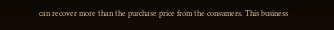can recover more than the purchase price from the consumers. This business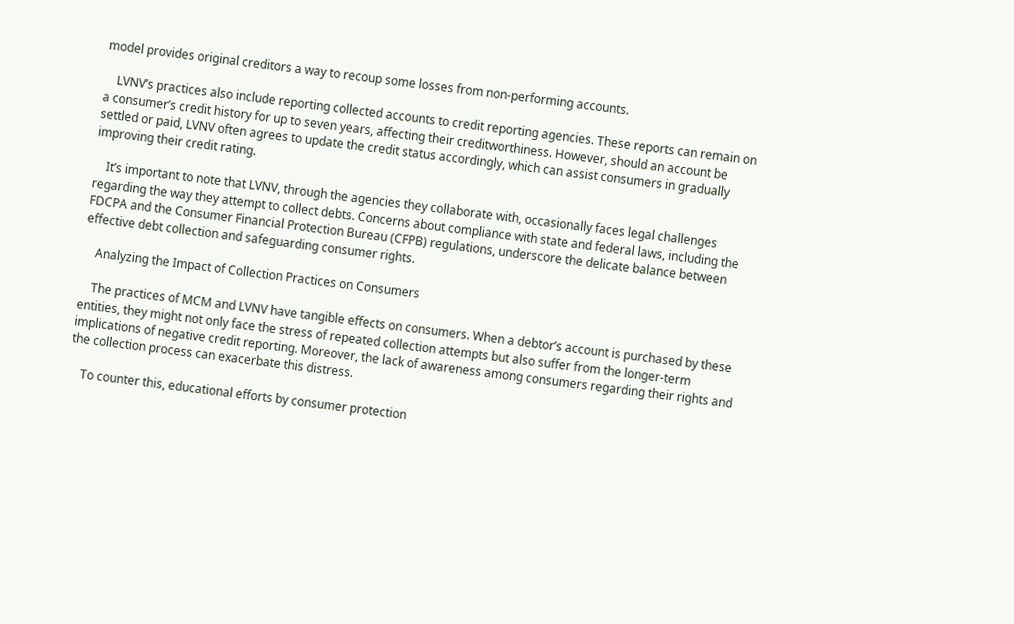model provides original creditors a way to recoup some losses from non-performing accounts.

    LVNV’s practices also include reporting collected accounts to credit reporting agencies. These reports can remain on a consumer’s credit history for up to seven years, affecting their creditworthiness. However, should an account be settled or paid, LVNV often agrees to update the credit status accordingly, which can assist consumers in gradually improving their credit rating.

    It’s important to note that LVNV, through the agencies they collaborate with, occasionally faces legal challenges regarding the way they attempt to collect debts. Concerns about compliance with state and federal laws, including the FDCPA and the Consumer Financial Protection Bureau (CFPB) regulations, underscore the delicate balance between effective debt collection and safeguarding consumer rights.

    Analyzing the Impact of Collection Practices on Consumers

    The practices of MCM and LVNV have tangible effects on consumers. When a debtor’s account is purchased by these entities, they might not only face the stress of repeated collection attempts but also suffer from the longer-term implications of negative credit reporting. Moreover, the lack of awareness among consumers regarding their rights and the collection process can exacerbate this distress.

    To counter this, educational efforts by consumer protection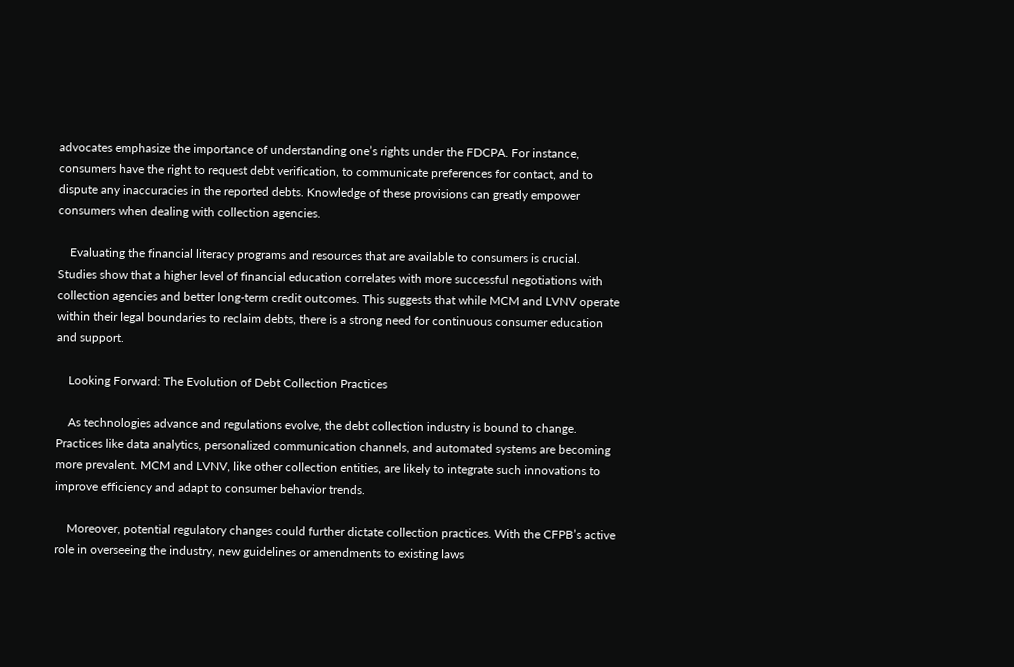advocates emphasize the importance of understanding one’s rights under the FDCPA. For instance, consumers have the right to request debt verification, to communicate preferences for contact, and to dispute any inaccuracies in the reported debts. Knowledge of these provisions can greatly empower consumers when dealing with collection agencies.

    Evaluating the financial literacy programs and resources that are available to consumers is crucial. Studies show that a higher level of financial education correlates with more successful negotiations with collection agencies and better long-term credit outcomes. This suggests that while MCM and LVNV operate within their legal boundaries to reclaim debts, there is a strong need for continuous consumer education and support.

    Looking Forward: The Evolution of Debt Collection Practices

    As technologies advance and regulations evolve, the debt collection industry is bound to change. Practices like data analytics, personalized communication channels, and automated systems are becoming more prevalent. MCM and LVNV, like other collection entities, are likely to integrate such innovations to improve efficiency and adapt to consumer behavior trends.

    Moreover, potential regulatory changes could further dictate collection practices. With the CFPB’s active role in overseeing the industry, new guidelines or amendments to existing laws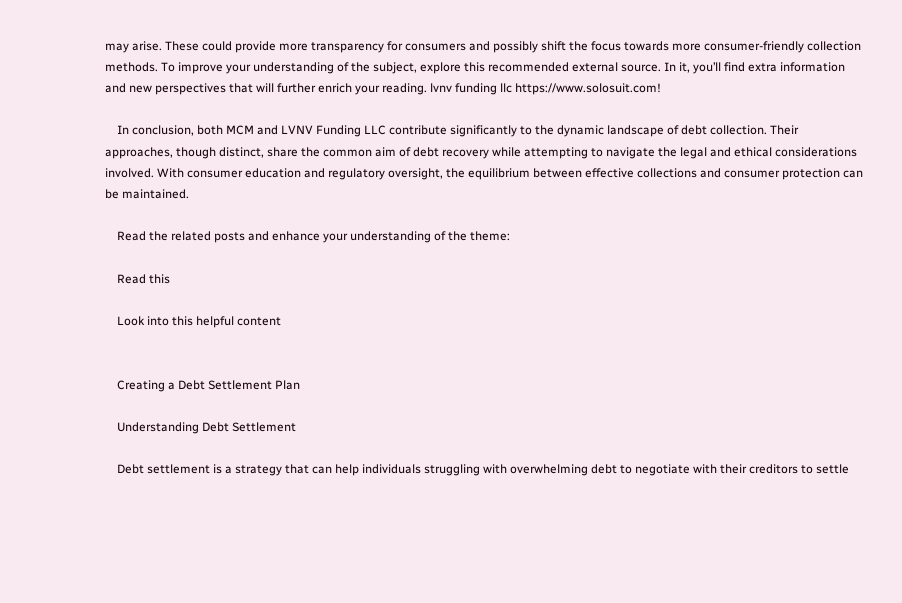may arise. These could provide more transparency for consumers and possibly shift the focus towards more consumer-friendly collection methods. To improve your understanding of the subject, explore this recommended external source. In it, you’ll find extra information and new perspectives that will further enrich your reading. lvnv funding llc https://www.solosuit.com!

    In conclusion, both MCM and LVNV Funding LLC contribute significantly to the dynamic landscape of debt collection. Their approaches, though distinct, share the common aim of debt recovery while attempting to navigate the legal and ethical considerations involved. With consumer education and regulatory oversight, the equilibrium between effective collections and consumer protection can be maintained.

    Read the related posts and enhance your understanding of the theme:

    Read this

    Look into this helpful content


    Creating a Debt Settlement Plan

    Understanding Debt Settlement

    Debt settlement is a strategy that can help individuals struggling with overwhelming debt to negotiate with their creditors to settle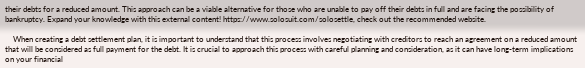their debts for a reduced amount. This approach can be a viable alternative for those who are unable to pay off their debts in full and are facing the possibility of bankruptcy. Expand your knowledge with this external content! https://www.solosuit.com/solosettle, check out the recommended website.

    When creating a debt settlement plan, it is important to understand that this process involves negotiating with creditors to reach an agreement on a reduced amount that will be considered as full payment for the debt. It is crucial to approach this process with careful planning and consideration, as it can have long-term implications on your financial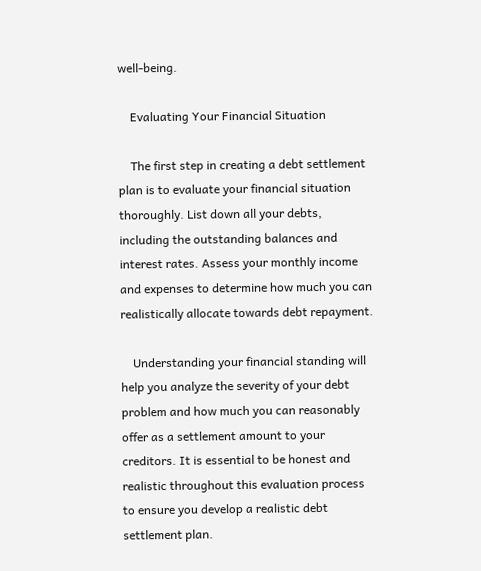well-being.

    Evaluating Your Financial Situation

    The first step in creating a debt settlement plan is to evaluate your financial situation thoroughly. List down all your debts, including the outstanding balances and interest rates. Assess your monthly income and expenses to determine how much you can realistically allocate towards debt repayment.

    Understanding your financial standing will help you analyze the severity of your debt problem and how much you can reasonably offer as a settlement amount to your creditors. It is essential to be honest and realistic throughout this evaluation process to ensure you develop a realistic debt settlement plan.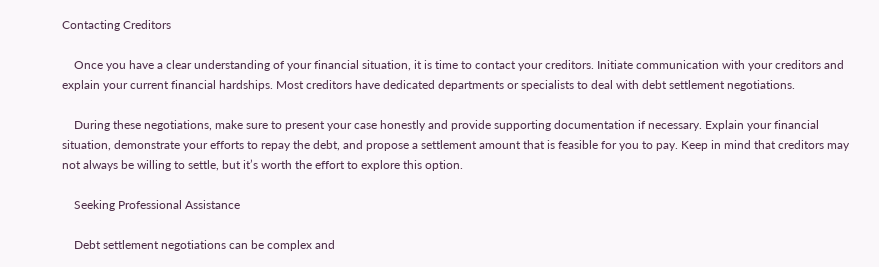Contacting Creditors

    Once you have a clear understanding of your financial situation, it is time to contact your creditors. Initiate communication with your creditors and explain your current financial hardships. Most creditors have dedicated departments or specialists to deal with debt settlement negotiations.

    During these negotiations, make sure to present your case honestly and provide supporting documentation if necessary. Explain your financial situation, demonstrate your efforts to repay the debt, and propose a settlement amount that is feasible for you to pay. Keep in mind that creditors may not always be willing to settle, but it’s worth the effort to explore this option.

    Seeking Professional Assistance

    Debt settlement negotiations can be complex and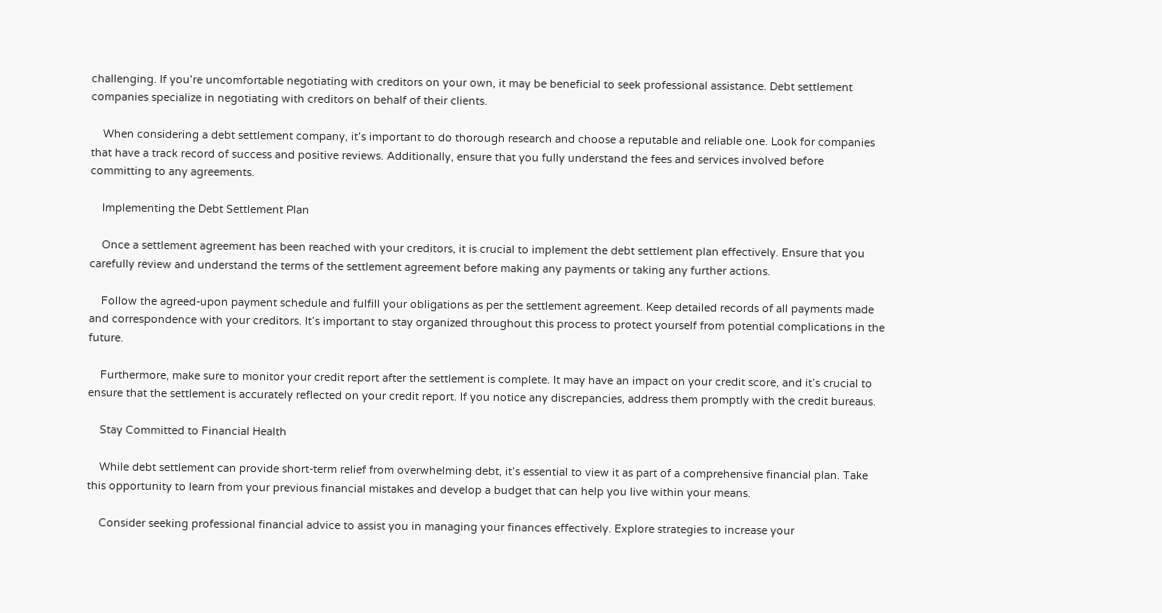challenging. If you’re uncomfortable negotiating with creditors on your own, it may be beneficial to seek professional assistance. Debt settlement companies specialize in negotiating with creditors on behalf of their clients.

    When considering a debt settlement company, it’s important to do thorough research and choose a reputable and reliable one. Look for companies that have a track record of success and positive reviews. Additionally, ensure that you fully understand the fees and services involved before committing to any agreements.

    Implementing the Debt Settlement Plan

    Once a settlement agreement has been reached with your creditors, it is crucial to implement the debt settlement plan effectively. Ensure that you carefully review and understand the terms of the settlement agreement before making any payments or taking any further actions.

    Follow the agreed-upon payment schedule and fulfill your obligations as per the settlement agreement. Keep detailed records of all payments made and correspondence with your creditors. It’s important to stay organized throughout this process to protect yourself from potential complications in the future.

    Furthermore, make sure to monitor your credit report after the settlement is complete. It may have an impact on your credit score, and it’s crucial to ensure that the settlement is accurately reflected on your credit report. If you notice any discrepancies, address them promptly with the credit bureaus.

    Stay Committed to Financial Health

    While debt settlement can provide short-term relief from overwhelming debt, it’s essential to view it as part of a comprehensive financial plan. Take this opportunity to learn from your previous financial mistakes and develop a budget that can help you live within your means.

    Consider seeking professional financial advice to assist you in managing your finances effectively. Explore strategies to increase your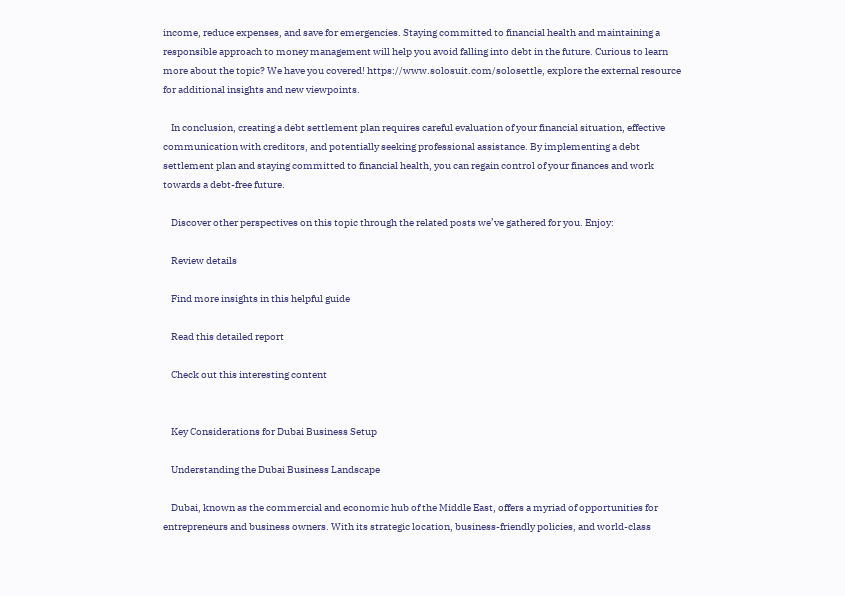income, reduce expenses, and save for emergencies. Staying committed to financial health and maintaining a responsible approach to money management will help you avoid falling into debt in the future. Curious to learn more about the topic? We have you covered! https://www.solosuit.com/solosettle, explore the external resource for additional insights and new viewpoints.

    In conclusion, creating a debt settlement plan requires careful evaluation of your financial situation, effective communication with creditors, and potentially seeking professional assistance. By implementing a debt settlement plan and staying committed to financial health, you can regain control of your finances and work towards a debt-free future.

    Discover other perspectives on this topic through the related posts we’ve gathered for you. Enjoy:

    Review details

    Find more insights in this helpful guide

    Read this detailed report

    Check out this interesting content


    Key Considerations for Dubai Business Setup

    Understanding the Dubai Business Landscape

    Dubai, known as the commercial and economic hub of the Middle East, offers a myriad of opportunities for entrepreneurs and business owners. With its strategic location, business-friendly policies, and world-class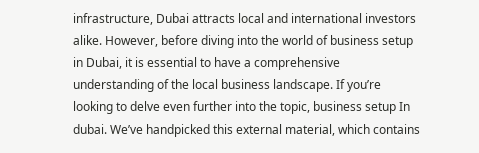infrastructure, Dubai attracts local and international investors alike. However, before diving into the world of business setup in Dubai, it is essential to have a comprehensive understanding of the local business landscape. If you’re looking to delve even further into the topic, business setup In dubai. We’ve handpicked this external material, which contains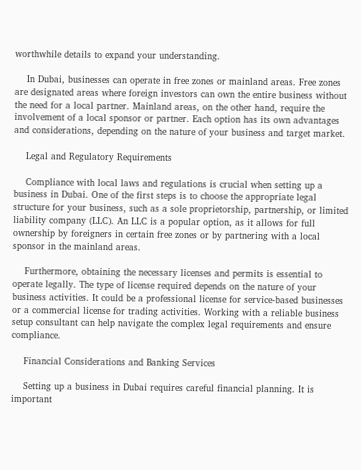worthwhile details to expand your understanding.

    In Dubai, businesses can operate in free zones or mainland areas. Free zones are designated areas where foreign investors can own the entire business without the need for a local partner. Mainland areas, on the other hand, require the involvement of a local sponsor or partner. Each option has its own advantages and considerations, depending on the nature of your business and target market.

    Legal and Regulatory Requirements

    Compliance with local laws and regulations is crucial when setting up a business in Dubai. One of the first steps is to choose the appropriate legal structure for your business, such as a sole proprietorship, partnership, or limited liability company (LLC). An LLC is a popular option, as it allows for full ownership by foreigners in certain free zones or by partnering with a local sponsor in the mainland areas.

    Furthermore, obtaining the necessary licenses and permits is essential to operate legally. The type of license required depends on the nature of your business activities. It could be a professional license for service-based businesses or a commercial license for trading activities. Working with a reliable business setup consultant can help navigate the complex legal requirements and ensure compliance.

    Financial Considerations and Banking Services

    Setting up a business in Dubai requires careful financial planning. It is important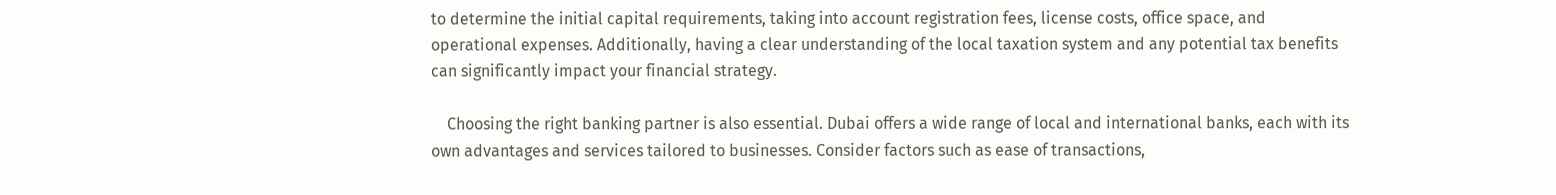to determine the initial capital requirements, taking into account registration fees, license costs, office space, and operational expenses. Additionally, having a clear understanding of the local taxation system and any potential tax benefits can significantly impact your financial strategy.

    Choosing the right banking partner is also essential. Dubai offers a wide range of local and international banks, each with its own advantages and services tailored to businesses. Consider factors such as ease of transactions,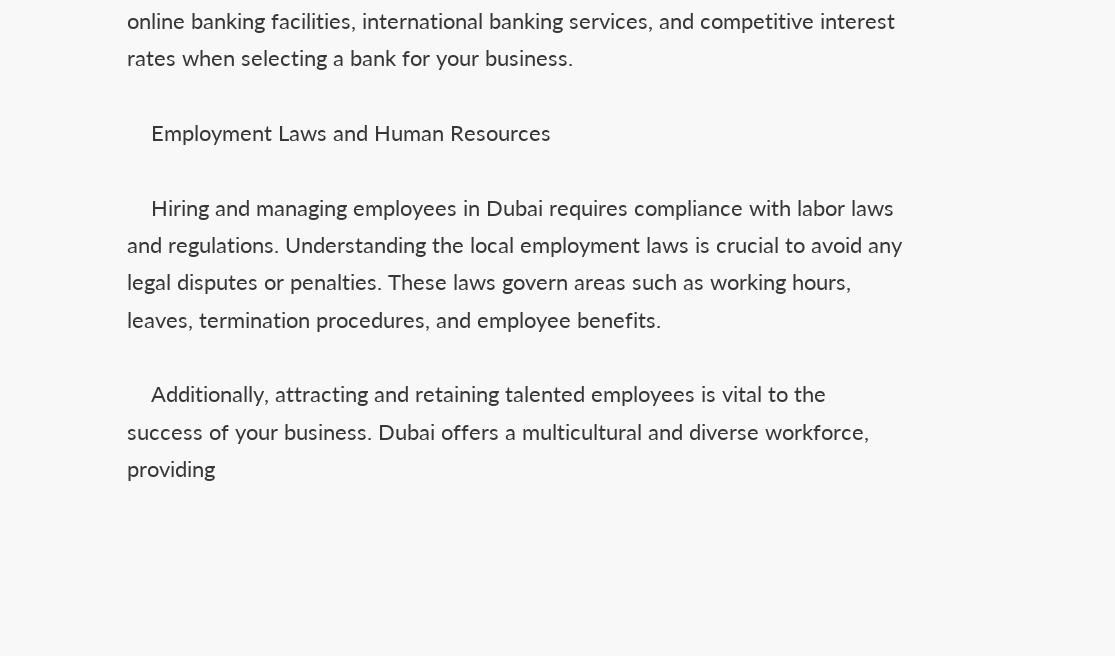online banking facilities, international banking services, and competitive interest rates when selecting a bank for your business.

    Employment Laws and Human Resources

    Hiring and managing employees in Dubai requires compliance with labor laws and regulations. Understanding the local employment laws is crucial to avoid any legal disputes or penalties. These laws govern areas such as working hours, leaves, termination procedures, and employee benefits.

    Additionally, attracting and retaining talented employees is vital to the success of your business. Dubai offers a multicultural and diverse workforce, providing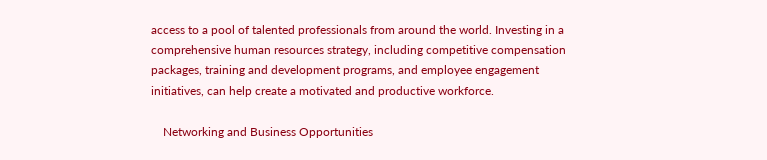access to a pool of talented professionals from around the world. Investing in a comprehensive human resources strategy, including competitive compensation packages, training and development programs, and employee engagement initiatives, can help create a motivated and productive workforce.

    Networking and Business Opportunities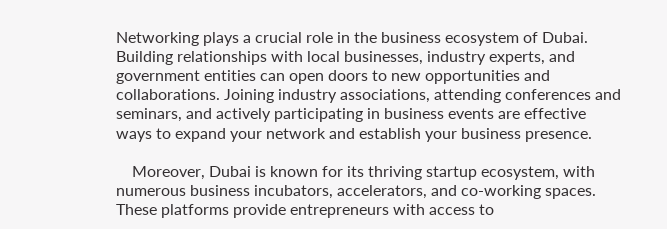Networking plays a crucial role in the business ecosystem of Dubai. Building relationships with local businesses, industry experts, and government entities can open doors to new opportunities and collaborations. Joining industry associations, attending conferences and seminars, and actively participating in business events are effective ways to expand your network and establish your business presence.

    Moreover, Dubai is known for its thriving startup ecosystem, with numerous business incubators, accelerators, and co-working spaces. These platforms provide entrepreneurs with access to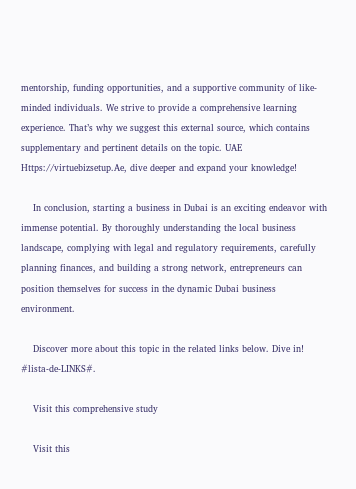mentorship, funding opportunities, and a supportive community of like-minded individuals. We strive to provide a comprehensive learning experience. That’s why we suggest this external source, which contains supplementary and pertinent details on the topic. UAE Https://virtuebizsetup.Ae, dive deeper and expand your knowledge!

    In conclusion, starting a business in Dubai is an exciting endeavor with immense potential. By thoroughly understanding the local business landscape, complying with legal and regulatory requirements, carefully planning finances, and building a strong network, entrepreneurs can position themselves for success in the dynamic Dubai business environment.

    Discover more about this topic in the related links below. Dive in! #lista-de-LINKS#.

    Visit this comprehensive study

    Visit this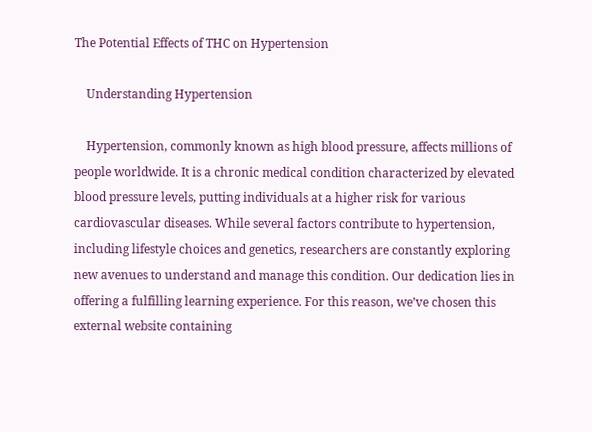The Potential Effects of THC on Hypertension

    Understanding Hypertension

    Hypertension, commonly known as high blood pressure, affects millions of people worldwide. It is a chronic medical condition characterized by elevated blood pressure levels, putting individuals at a higher risk for various cardiovascular diseases. While several factors contribute to hypertension, including lifestyle choices and genetics, researchers are constantly exploring new avenues to understand and manage this condition. Our dedication lies in offering a fulfilling learning experience. For this reason, we’ve chosen this external website containing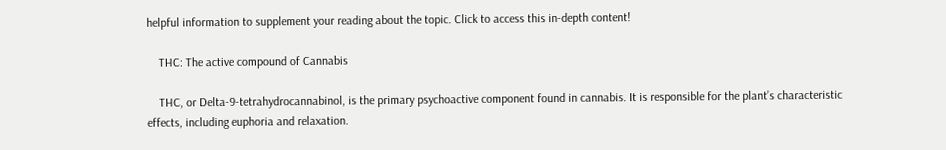helpful information to supplement your reading about the topic. Click to access this in-depth content!

    THC: The active compound of Cannabis

    THC, or Delta-9-tetrahydrocannabinol, is the primary psychoactive component found in cannabis. It is responsible for the plant’s characteristic effects, including euphoria and relaxation.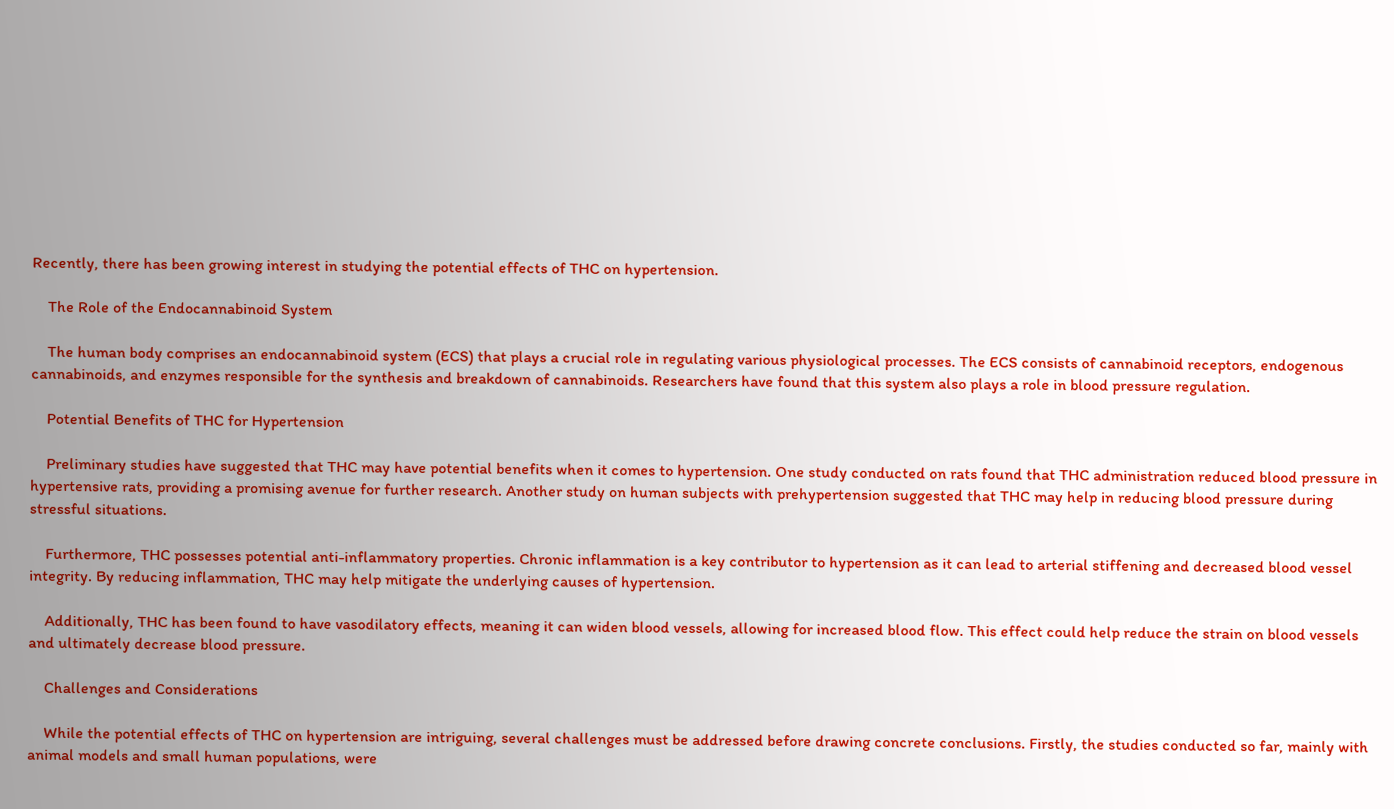Recently, there has been growing interest in studying the potential effects of THC on hypertension.

    The Role of the Endocannabinoid System

    The human body comprises an endocannabinoid system (ECS) that plays a crucial role in regulating various physiological processes. The ECS consists of cannabinoid receptors, endogenous cannabinoids, and enzymes responsible for the synthesis and breakdown of cannabinoids. Researchers have found that this system also plays a role in blood pressure regulation.

    Potential Benefits of THC for Hypertension

    Preliminary studies have suggested that THC may have potential benefits when it comes to hypertension. One study conducted on rats found that THC administration reduced blood pressure in hypertensive rats, providing a promising avenue for further research. Another study on human subjects with prehypertension suggested that THC may help in reducing blood pressure during stressful situations.

    Furthermore, THC possesses potential anti-inflammatory properties. Chronic inflammation is a key contributor to hypertension as it can lead to arterial stiffening and decreased blood vessel integrity. By reducing inflammation, THC may help mitigate the underlying causes of hypertension.

    Additionally, THC has been found to have vasodilatory effects, meaning it can widen blood vessels, allowing for increased blood flow. This effect could help reduce the strain on blood vessels and ultimately decrease blood pressure.

    Challenges and Considerations

    While the potential effects of THC on hypertension are intriguing, several challenges must be addressed before drawing concrete conclusions. Firstly, the studies conducted so far, mainly with animal models and small human populations, were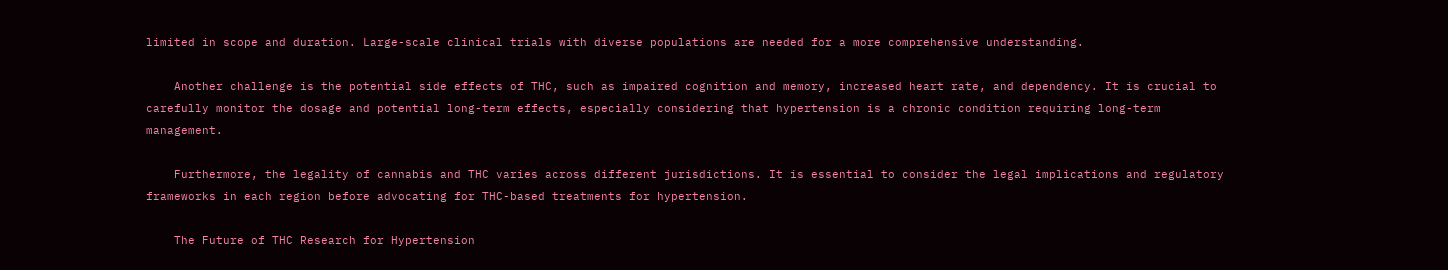limited in scope and duration. Large-scale clinical trials with diverse populations are needed for a more comprehensive understanding.

    Another challenge is the potential side effects of THC, such as impaired cognition and memory, increased heart rate, and dependency. It is crucial to carefully monitor the dosage and potential long-term effects, especially considering that hypertension is a chronic condition requiring long-term management.

    Furthermore, the legality of cannabis and THC varies across different jurisdictions. It is essential to consider the legal implications and regulatory frameworks in each region before advocating for THC-based treatments for hypertension.

    The Future of THC Research for Hypertension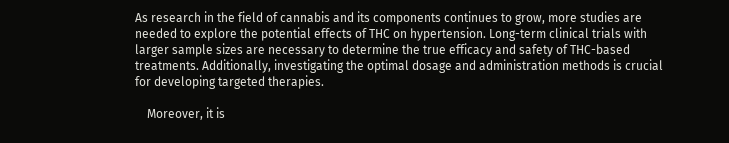As research in the field of cannabis and its components continues to grow, more studies are needed to explore the potential effects of THC on hypertension. Long-term clinical trials with larger sample sizes are necessary to determine the true efficacy and safety of THC-based treatments. Additionally, investigating the optimal dosage and administration methods is crucial for developing targeted therapies.

    Moreover, it is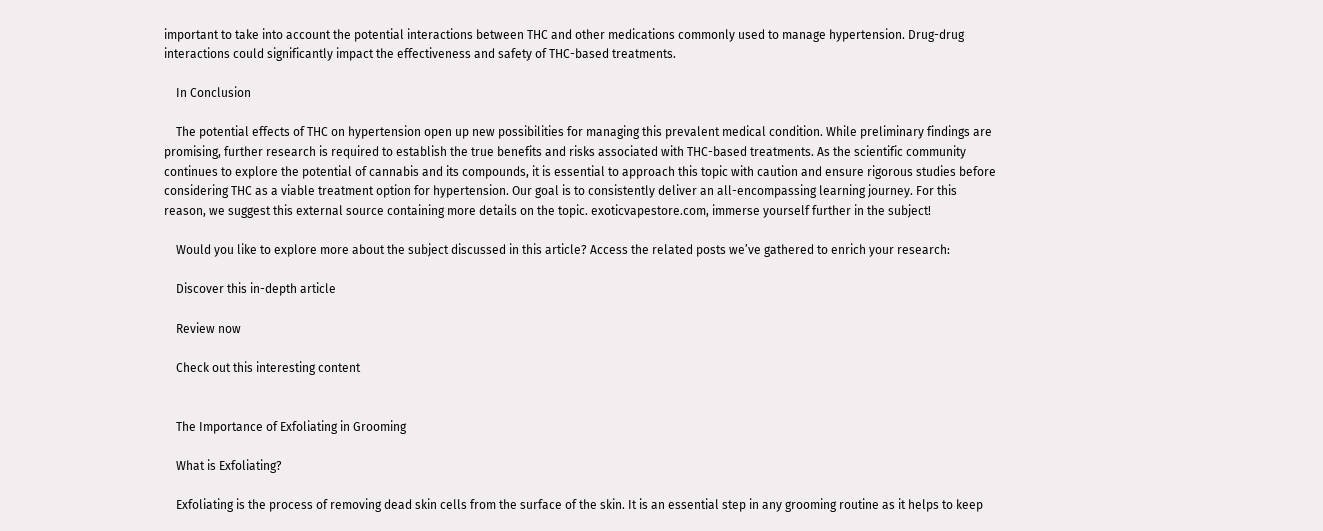important to take into account the potential interactions between THC and other medications commonly used to manage hypertension. Drug-drug interactions could significantly impact the effectiveness and safety of THC-based treatments.

    In Conclusion

    The potential effects of THC on hypertension open up new possibilities for managing this prevalent medical condition. While preliminary findings are promising, further research is required to establish the true benefits and risks associated with THC-based treatments. As the scientific community continues to explore the potential of cannabis and its compounds, it is essential to approach this topic with caution and ensure rigorous studies before considering THC as a viable treatment option for hypertension. Our goal is to consistently deliver an all-encompassing learning journey. For this reason, we suggest this external source containing more details on the topic. exoticvapestore.com, immerse yourself further in the subject!

    Would you like to explore more about the subject discussed in this article? Access the related posts we’ve gathered to enrich your research:

    Discover this in-depth article

    Review now

    Check out this interesting content


    The Importance of Exfoliating in Grooming

    What is Exfoliating?

    Exfoliating is the process of removing dead skin cells from the surface of the skin. It is an essential step in any grooming routine as it helps to keep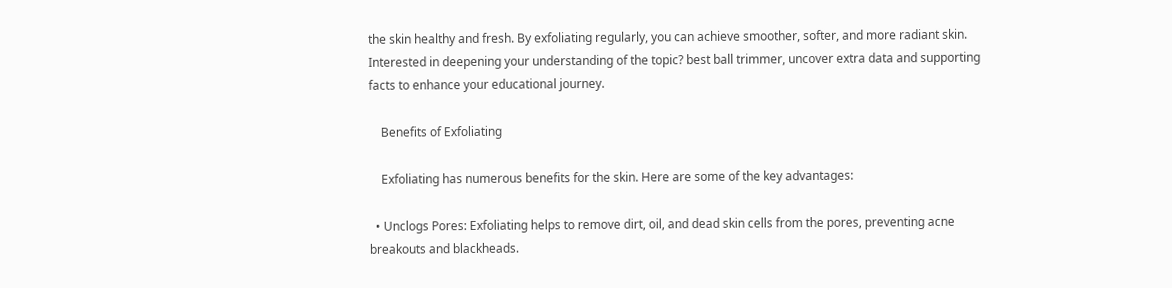the skin healthy and fresh. By exfoliating regularly, you can achieve smoother, softer, and more radiant skin. Interested in deepening your understanding of the topic? best ball trimmer, uncover extra data and supporting facts to enhance your educational journey.

    Benefits of Exfoliating

    Exfoliating has numerous benefits for the skin. Here are some of the key advantages:

  • Unclogs Pores: Exfoliating helps to remove dirt, oil, and dead skin cells from the pores, preventing acne breakouts and blackheads.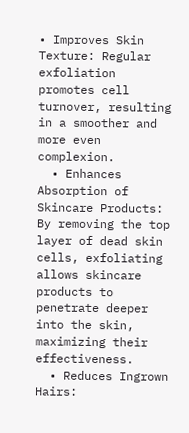• Improves Skin Texture: Regular exfoliation promotes cell turnover, resulting in a smoother and more even complexion.
  • Enhances Absorption of Skincare Products: By removing the top layer of dead skin cells, exfoliating allows skincare products to penetrate deeper into the skin, maximizing their effectiveness.
  • Reduces Ingrown Hairs: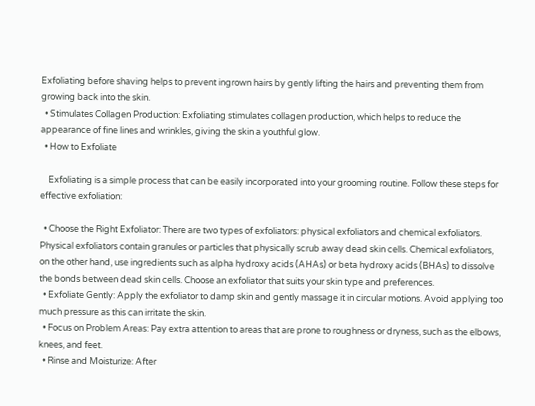Exfoliating before shaving helps to prevent ingrown hairs by gently lifting the hairs and preventing them from growing back into the skin.
  • Stimulates Collagen Production: Exfoliating stimulates collagen production, which helps to reduce the appearance of fine lines and wrinkles, giving the skin a youthful glow.
  • How to Exfoliate

    Exfoliating is a simple process that can be easily incorporated into your grooming routine. Follow these steps for effective exfoliation:

  • Choose the Right Exfoliator: There are two types of exfoliators: physical exfoliators and chemical exfoliators. Physical exfoliators contain granules or particles that physically scrub away dead skin cells. Chemical exfoliators, on the other hand, use ingredients such as alpha hydroxy acids (AHAs) or beta hydroxy acids (BHAs) to dissolve the bonds between dead skin cells. Choose an exfoliator that suits your skin type and preferences.
  • Exfoliate Gently: Apply the exfoliator to damp skin and gently massage it in circular motions. Avoid applying too much pressure as this can irritate the skin.
  • Focus on Problem Areas: Pay extra attention to areas that are prone to roughness or dryness, such as the elbows, knees, and feet.
  • Rinse and Moisturize: After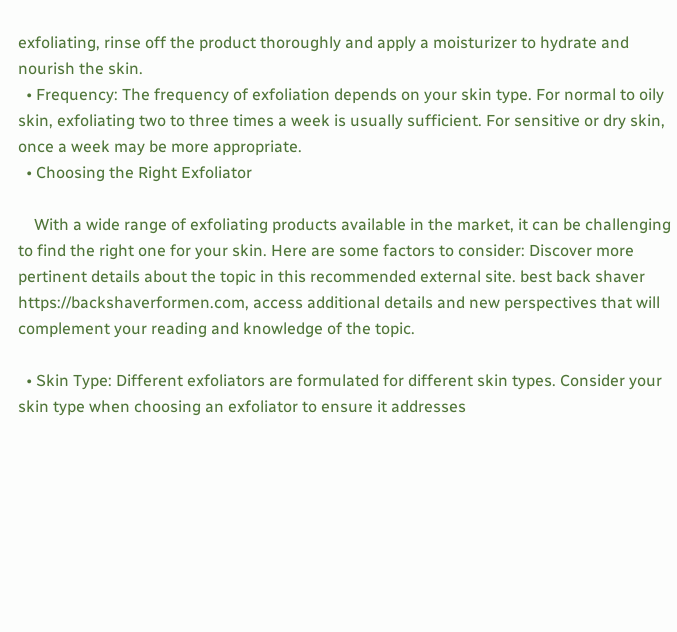exfoliating, rinse off the product thoroughly and apply a moisturizer to hydrate and nourish the skin.
  • Frequency: The frequency of exfoliation depends on your skin type. For normal to oily skin, exfoliating two to three times a week is usually sufficient. For sensitive or dry skin, once a week may be more appropriate.
  • Choosing the Right Exfoliator

    With a wide range of exfoliating products available in the market, it can be challenging to find the right one for your skin. Here are some factors to consider: Discover more pertinent details about the topic in this recommended external site. best back shaver https://backshaverformen.com, access additional details and new perspectives that will complement your reading and knowledge of the topic.

  • Skin Type: Different exfoliators are formulated for different skin types. Consider your skin type when choosing an exfoliator to ensure it addresses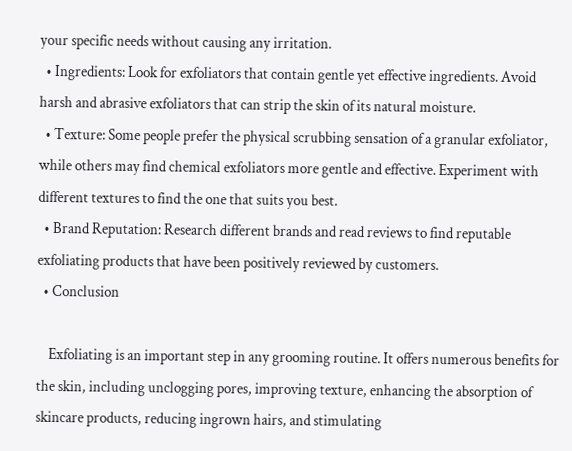your specific needs without causing any irritation.
  • Ingredients: Look for exfoliators that contain gentle yet effective ingredients. Avoid harsh and abrasive exfoliators that can strip the skin of its natural moisture.
  • Texture: Some people prefer the physical scrubbing sensation of a granular exfoliator, while others may find chemical exfoliators more gentle and effective. Experiment with different textures to find the one that suits you best.
  • Brand Reputation: Research different brands and read reviews to find reputable exfoliating products that have been positively reviewed by customers.
  • Conclusion

    Exfoliating is an important step in any grooming routine. It offers numerous benefits for the skin, including unclogging pores, improving texture, enhancing the absorption of skincare products, reducing ingrown hairs, and stimulating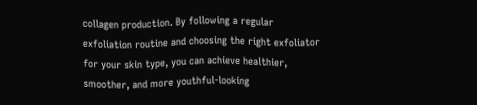collagen production. By following a regular exfoliation routine and choosing the right exfoliator for your skin type, you can achieve healthier, smoother, and more youthful-looking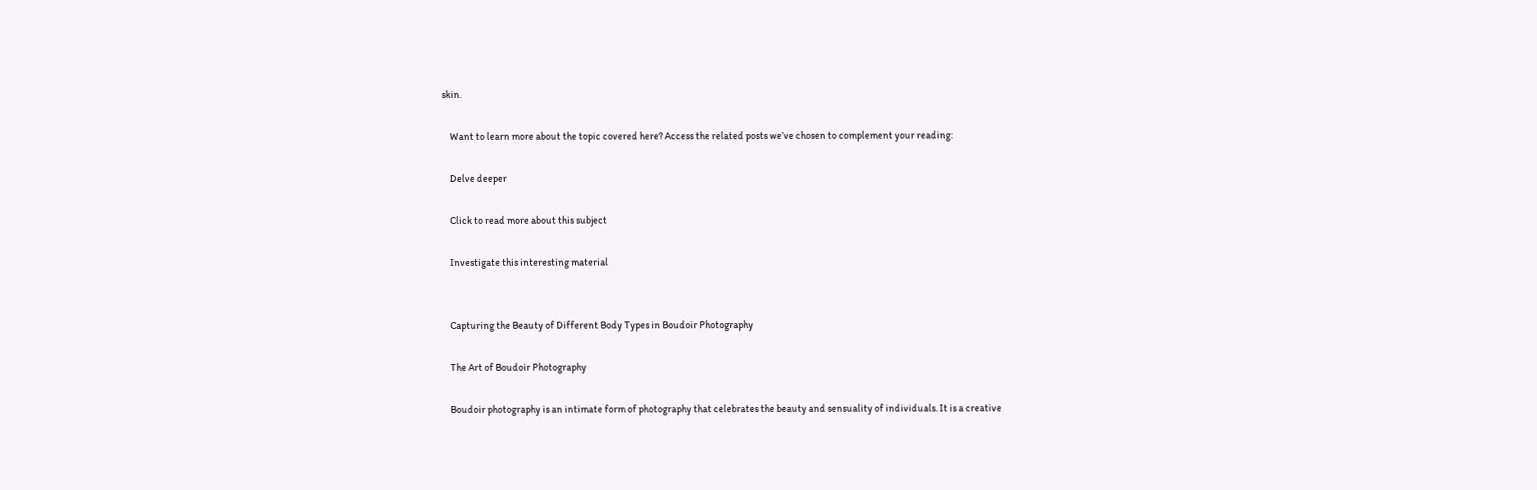skin.

    Want to learn more about the topic covered here? Access the related posts we’ve chosen to complement your reading:

    Delve deeper

    Click to read more about this subject

    Investigate this interesting material


    Capturing the Beauty of Different Body Types in Boudoir Photography

    The Art of Boudoir Photography

    Boudoir photography is an intimate form of photography that celebrates the beauty and sensuality of individuals. It is a creative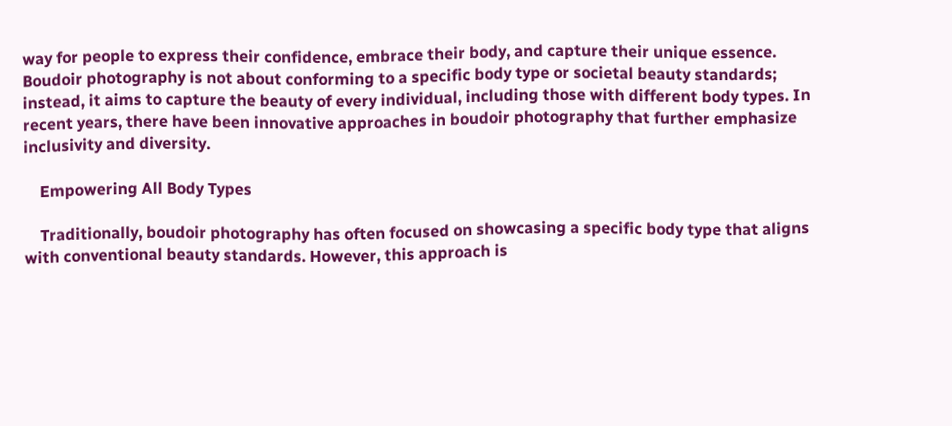way for people to express their confidence, embrace their body, and capture their unique essence. Boudoir photography is not about conforming to a specific body type or societal beauty standards; instead, it aims to capture the beauty of every individual, including those with different body types. In recent years, there have been innovative approaches in boudoir photography that further emphasize inclusivity and diversity.

    Empowering All Body Types

    Traditionally, boudoir photography has often focused on showcasing a specific body type that aligns with conventional beauty standards. However, this approach is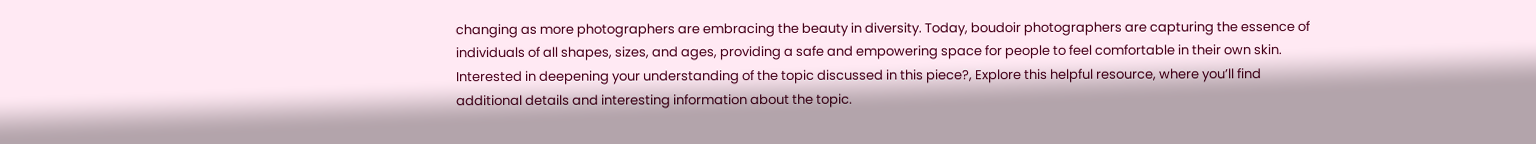changing as more photographers are embracing the beauty in diversity. Today, boudoir photographers are capturing the essence of individuals of all shapes, sizes, and ages, providing a safe and empowering space for people to feel comfortable in their own skin. Interested in deepening your understanding of the topic discussed in this piece?, Explore this helpful resource, where you’ll find additional details and interesting information about the topic.